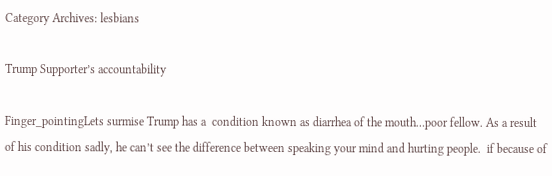Category Archives: lesbians

Trump Supporter’s accountability

Finger_pointingLets surmise Trump has a  condition known as diarrhea of the mouth…poor fellow. As a result of his condition sadly, he can’t see the difference between speaking your mind and hurting people.  if because of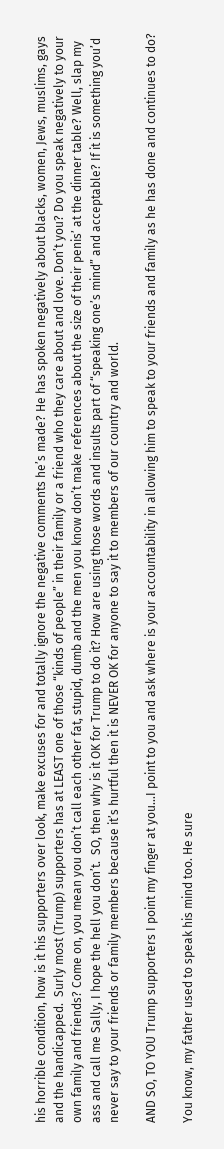his horrible condition, how is it his supporters over look, make excuses for and totally ignore the negative comments he’s made? He has spoken negatively about blacks, women, Jews, muslims, gays and the handicapped.  Surly most (Trump) supporters has at LEAST one of those “kinds of people” in their family or a friend who they care about and love. Don’t you? Do you speak negatively to your own family and friends? Come on, you mean you don’t call each other fat, stupid, dumb and the men you know don’t make references about the size of their penis’ at the dinner table? Well, slap my ass and call me Sally, I hope the hell you don’t.  SO, then why is it OK for Trump to do it? How are using those words and insults part of “speaking one’s mind” and acceptable? If it is something you’d never say to your friends or family members because it’s hurtful then it is NEVER OK for anyone to say it to members of our country and world.

AND SO, TO YOU Trump supporters I point my finger at you…I point to you and ask where is your accountability in allowing him to speak to your friends and family as he has done and continues to do?

You know, my father used to speak his mind too. He sure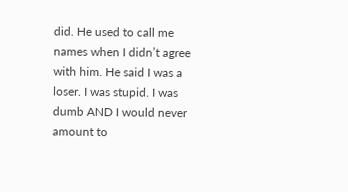did. He used to call me names when I didn’t agree with him. He said I was a loser. I was stupid. I was dumb AND I would never amount to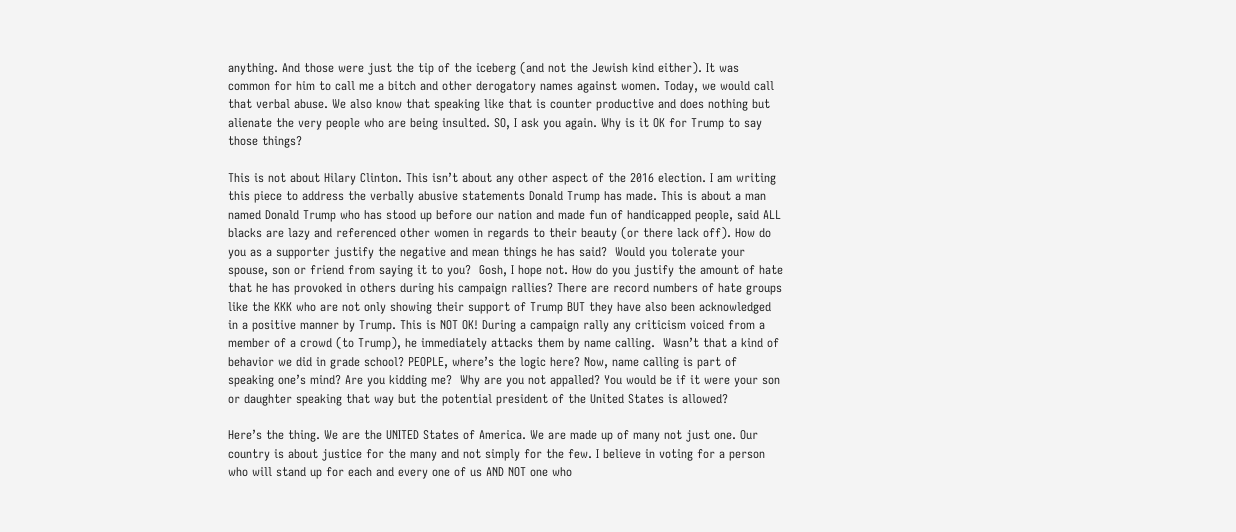anything. And those were just the tip of the iceberg (and not the Jewish kind either). It was common for him to call me a bitch and other derogatory names against women. Today, we would call that verbal abuse. We also know that speaking like that is counter productive and does nothing but alienate the very people who are being insulted. SO, I ask you again. Why is it OK for Trump to say those things?

This is not about Hilary Clinton. This isn’t about any other aspect of the 2016 election. I am writing this piece to address the verbally abusive statements Donald Trump has made. This is about a man named Donald Trump who has stood up before our nation and made fun of handicapped people, said ALL blacks are lazy and referenced other women in regards to their beauty (or there lack off). How do you as a supporter justify the negative and mean things he has said?  Would you tolerate your spouse, son or friend from saying it to you?  Gosh, I hope not. How do you justify the amount of hate that he has provoked in others during his campaign rallies? There are record numbers of hate groups like the KKK who are not only showing their support of Trump BUT they have also been acknowledged in a positive manner by Trump. This is NOT OK! During a campaign rally any criticism voiced from a member of a crowd (to Trump), he immediately attacks them by name calling.  Wasn’t that a kind of behavior we did in grade school? PEOPLE, where’s the logic here? Now, name calling is part of speaking one’s mind? Are you kidding me?  Why are you not appalled? You would be if it were your son or daughter speaking that way but the potential president of the United States is allowed?

Here’s the thing. We are the UNITED States of America. We are made up of many not just one. Our country is about justice for the many and not simply for the few. I believe in voting for a person who will stand up for each and every one of us AND NOT one who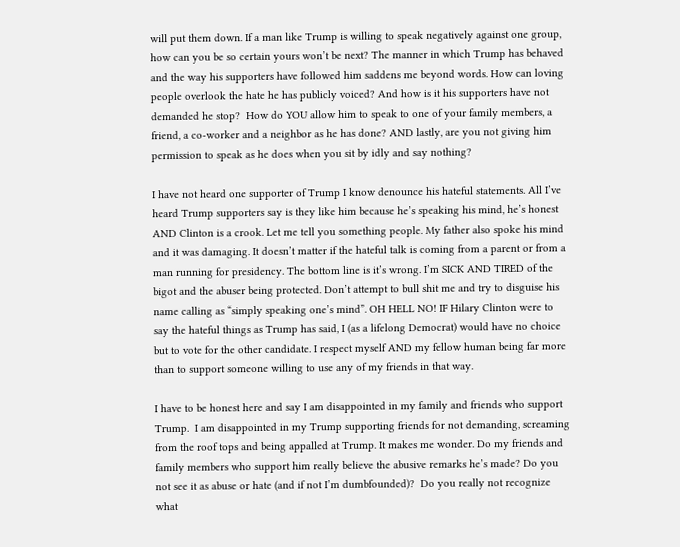will put them down. If a man like Trump is willing to speak negatively against one group, how can you be so certain yours won’t be next? The manner in which Trump has behaved and the way his supporters have followed him saddens me beyond words. How can loving people overlook the hate he has publicly voiced? And how is it his supporters have not demanded he stop?  How do YOU allow him to speak to one of your family members, a friend, a co-worker and a neighbor as he has done? AND lastly, are you not giving him permission to speak as he does when you sit by idly and say nothing?

I have not heard one supporter of Trump I know denounce his hateful statements. All I’ve heard Trump supporters say is they like him because he’s speaking his mind, he’s honest AND Clinton is a crook. Let me tell you something people. My father also spoke his mind and it was damaging. It doesn’t matter if the hateful talk is coming from a parent or from a man running for presidency. The bottom line is it’s wrong. I’m SICK AND TIRED of the bigot and the abuser being protected. Don’t attempt to bull shit me and try to disguise his name calling as “simply speaking one’s mind”. OH HELL NO! IF Hilary Clinton were to say the hateful things as Trump has said, I (as a lifelong Democrat) would have no choice but to vote for the other candidate. I respect myself AND my fellow human being far more than to support someone willing to use any of my friends in that way.

I have to be honest here and say I am disappointed in my family and friends who support Trump.  I am disappointed in my Trump supporting friends for not demanding, screaming from the roof tops and being appalled at Trump. It makes me wonder. Do my friends and family members who support him really believe the abusive remarks he’s made? Do you not see it as abuse or hate (and if not I’m dumbfounded)?  Do you really not recognize what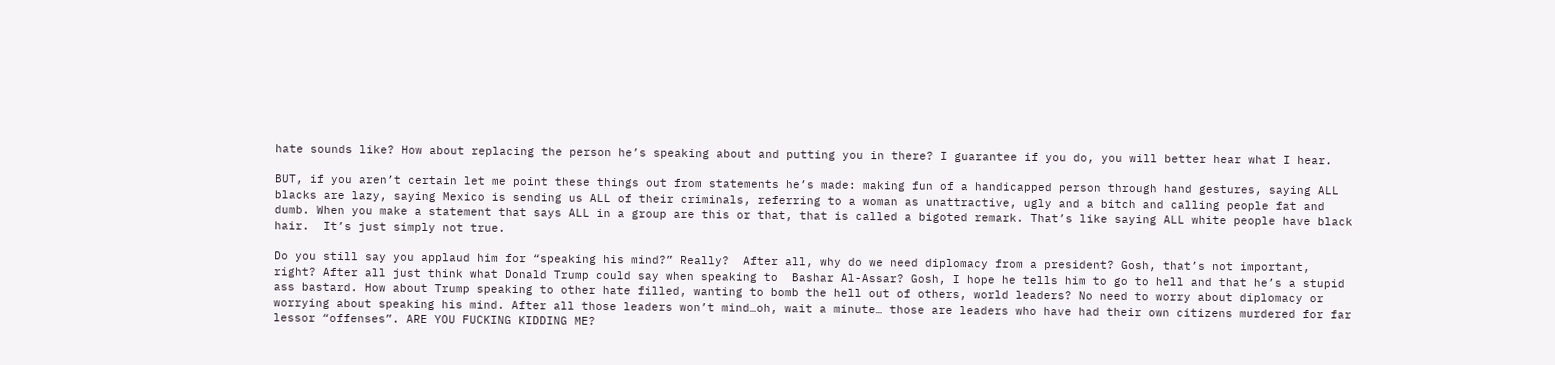hate sounds like? How about replacing the person he’s speaking about and putting you in there? I guarantee if you do, you will better hear what I hear.

BUT, if you aren’t certain let me point these things out from statements he’s made: making fun of a handicapped person through hand gestures, saying ALL blacks are lazy, saying Mexico is sending us ALL of their criminals, referring to a woman as unattractive, ugly and a bitch and calling people fat and dumb. When you make a statement that says ALL in a group are this or that, that is called a bigoted remark. That’s like saying ALL white people have black hair.  It’s just simply not true.

Do you still say you applaud him for “speaking his mind?” Really?  After all, why do we need diplomacy from a president? Gosh, that’s not important, right? After all just think what Donald Trump could say when speaking to  Bashar Al-Assar? Gosh, I hope he tells him to go to hell and that he’s a stupid ass bastard. How about Trump speaking to other hate filled, wanting to bomb the hell out of others, world leaders? No need to worry about diplomacy or worrying about speaking his mind. After all those leaders won’t mind…oh, wait a minute… those are leaders who have had their own citizens murdered for far lessor “offenses”. ARE YOU FUCKING KIDDING ME?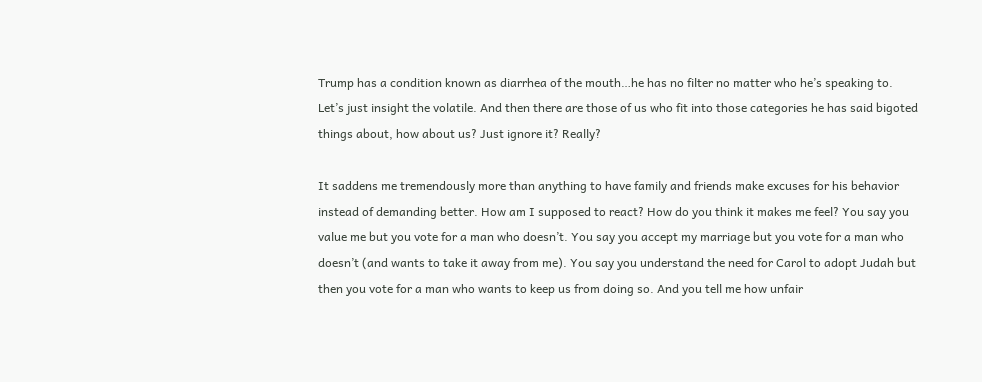Trump has a condition known as diarrhea of the mouth…he has no filter no matter who he’s speaking to.  Let’s just insight the volatile. And then there are those of us who fit into those categories he has said bigoted things about, how about us? Just ignore it? Really?

It saddens me tremendously more than anything to have family and friends make excuses for his behavior instead of demanding better. How am I supposed to react? How do you think it makes me feel? You say you value me but you vote for a man who doesn’t. You say you accept my marriage but you vote for a man who doesn’t (and wants to take it away from me). You say you understand the need for Carol to adopt Judah but then you vote for a man who wants to keep us from doing so. And you tell me how unfair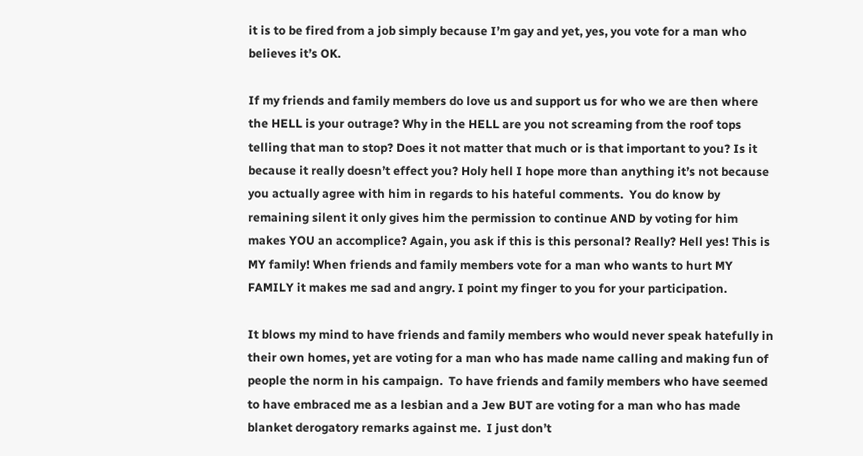it is to be fired from a job simply because I’m gay and yet, yes, you vote for a man who believes it’s OK.

If my friends and family members do love us and support us for who we are then where the HELL is your outrage? Why in the HELL are you not screaming from the roof tops telling that man to stop? Does it not matter that much or is that important to you? Is it  because it really doesn’t effect you? Holy hell I hope more than anything it’s not because you actually agree with him in regards to his hateful comments.  You do know by remaining silent it only gives him the permission to continue AND by voting for him  makes YOU an accomplice? Again, you ask if this is this personal? Really? Hell yes! This is MY family! When friends and family members vote for a man who wants to hurt MY FAMILY it makes me sad and angry. I point my finger to you for your participation.

It blows my mind to have friends and family members who would never speak hatefully in their own homes, yet are voting for a man who has made name calling and making fun of people the norm in his campaign.  To have friends and family members who have seemed to have embraced me as a lesbian and a Jew BUT are voting for a man who has made blanket derogatory remarks against me.  I just don’t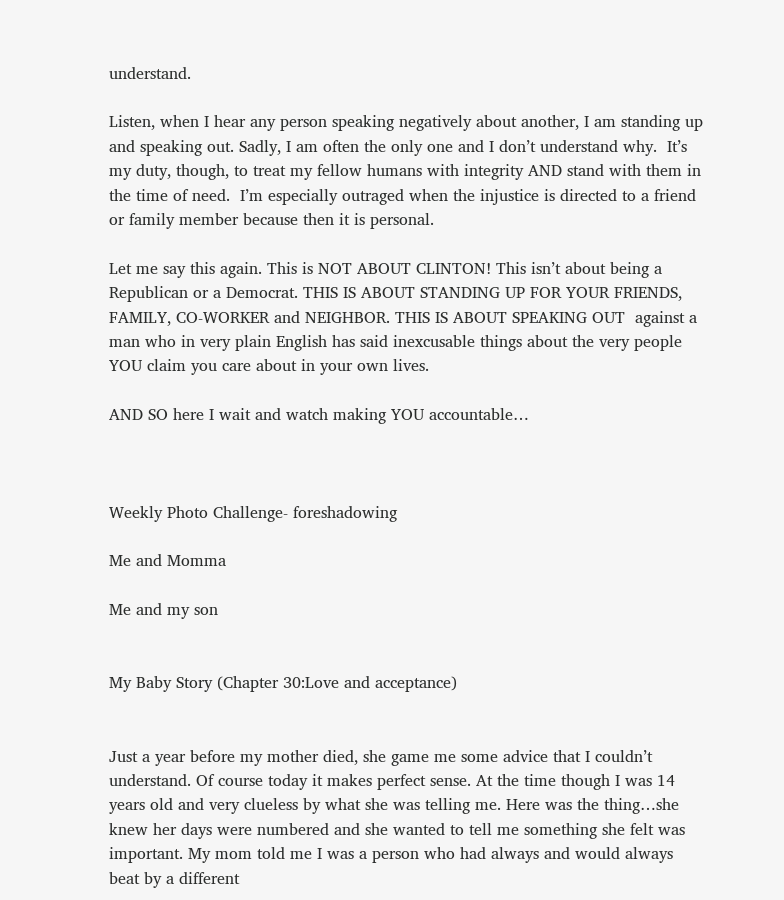understand.

Listen, when I hear any person speaking negatively about another, I am standing up and speaking out. Sadly, I am often the only one and I don’t understand why.  It’s my duty, though, to treat my fellow humans with integrity AND stand with them in the time of need.  I’m especially outraged when the injustice is directed to a friend or family member because then it is personal.

Let me say this again. This is NOT ABOUT CLINTON! This isn’t about being a Republican or a Democrat. THIS IS ABOUT STANDING UP FOR YOUR FRIENDS, FAMILY, CO-WORKER and NEIGHBOR. THIS IS ABOUT SPEAKING OUT  against a man who in very plain English has said inexcusable things about the very people YOU claim you care about in your own lives.

AND SO here I wait and watch making YOU accountable…



Weekly Photo Challenge- foreshadowing

Me and Momma

Me and my son


My Baby Story (Chapter 30:Love and acceptance)


Just a year before my mother died, she game me some advice that I couldn’t understand. Of course today it makes perfect sense. At the time though I was 14 years old and very clueless by what she was telling me. Here was the thing…she knew her days were numbered and she wanted to tell me something she felt was important. My mom told me I was a person who had always and would always beat by a different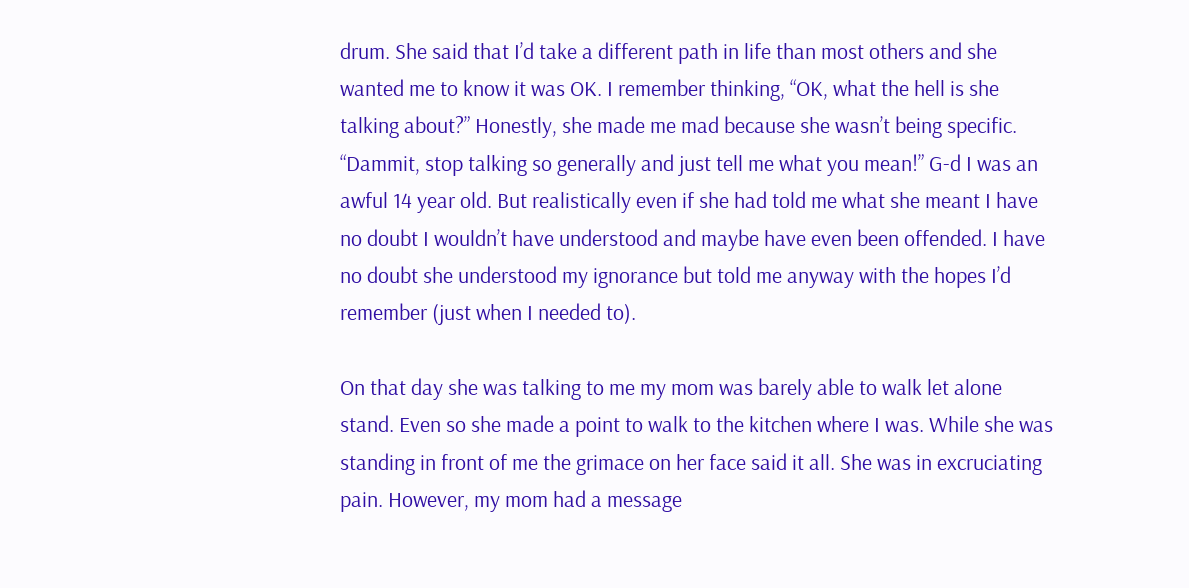drum. She said that I’d take a different path in life than most others and she wanted me to know it was OK. I remember thinking, “OK, what the hell is she talking about?” Honestly, she made me mad because she wasn’t being specific. “Dammit, stop talking so generally and just tell me what you mean!” G-d I was an awful 14 year old. But realistically even if she had told me what she meant I have no doubt I wouldn’t have understood and maybe have even been offended. I have no doubt she understood my ignorance but told me anyway with the hopes I’d remember (just when I needed to).

On that day she was talking to me my mom was barely able to walk let alone stand. Even so she made a point to walk to the kitchen where I was. While she was standing in front of me the grimace on her face said it all. She was in excruciating pain. However, my mom had a message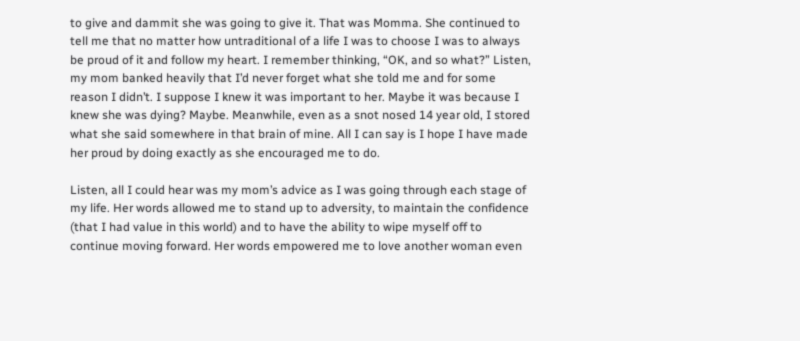to give and dammit she was going to give it. That was Momma. She continued to tell me that no matter how untraditional of a life I was to choose I was to always be proud of it and follow my heart. I remember thinking, “OK, and so what?” Listen, my mom banked heavily that I’d never forget what she told me and for some reason I didn’t. I suppose I knew it was important to her. Maybe it was because I knew she was dying? Maybe. Meanwhile, even as a snot nosed 14 year old, I stored what she said somewhere in that brain of mine. All I can say is I hope I have made her proud by doing exactly as she encouraged me to do.

Listen, all I could hear was my mom’s advice as I was going through each stage of my life. Her words allowed me to stand up to adversity, to maintain the confidence (that I had value in this world) and to have the ability to wipe myself off to continue moving forward. Her words empowered me to love another woman even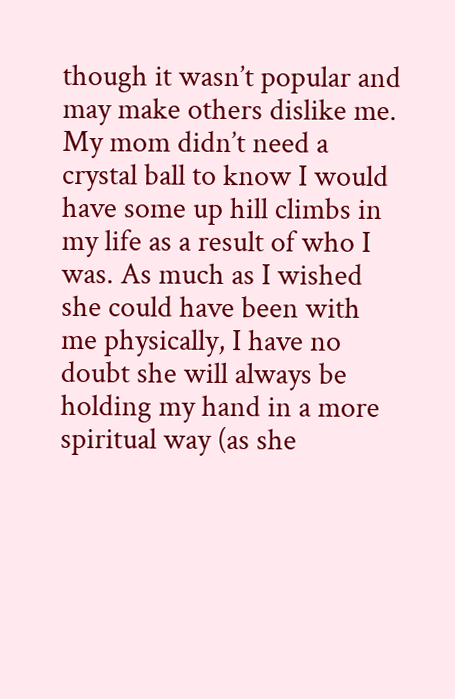though it wasn’t popular and may make others dislike me. My mom didn’t need a crystal ball to know I would have some up hill climbs in my life as a result of who I was. As much as I wished she could have been with me physically, I have no doubt she will always be holding my hand in a more spiritual way (as she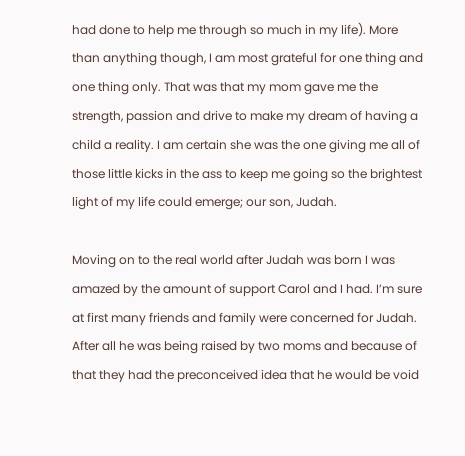had done to help me through so much in my life). More than anything though, I am most grateful for one thing and one thing only. That was that my mom gave me the strength, passion and drive to make my dream of having a child a reality. I am certain she was the one giving me all of those little kicks in the ass to keep me going so the brightest light of my life could emerge; our son, Judah.

Moving on to the real world after Judah was born I was amazed by the amount of support Carol and I had. I’m sure at first many friends and family were concerned for Judah. After all he was being raised by two moms and because of that they had the preconceived idea that he would be void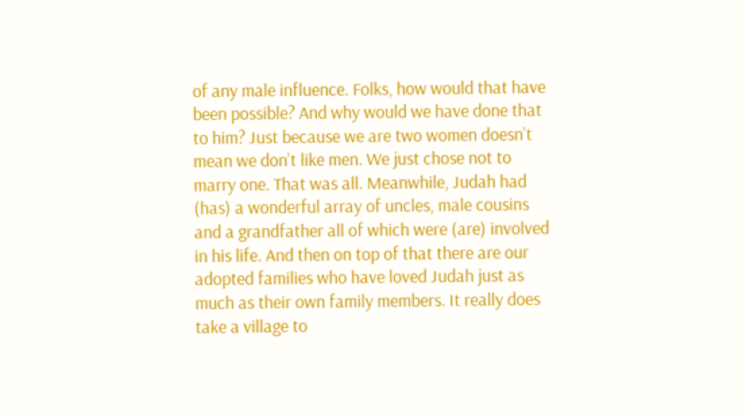of any male influence. Folks, how would that have been possible? And why would we have done that to him? Just because we are two women doesn’t mean we don’t like men. We just chose not to marry one. That was all. Meanwhile, Judah had (has) a wonderful array of uncles, male cousins and a grandfather all of which were (are) involved in his life. And then on top of that there are our adopted families who have loved Judah just as much as their own family members. It really does take a village to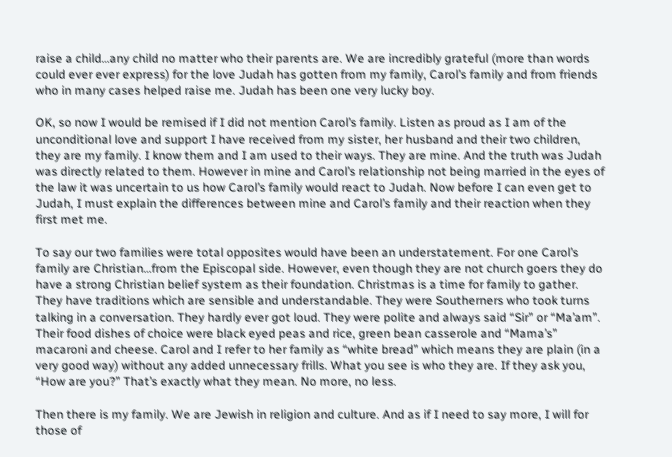raise a child…any child no matter who their parents are. We are incredibly grateful (more than words could ever ever express) for the love Judah has gotten from my family, Carol’s family and from friends who in many cases helped raise me. Judah has been one very lucky boy.

OK, so now I would be remised if I did not mention Carol’s family. Listen as proud as I am of the unconditional love and support I have received from my sister, her husband and their two children, they are my family. I know them and I am used to their ways. They are mine. And the truth was Judah was directly related to them. However in mine and Carol’s relationship not being married in the eyes of the law it was uncertain to us how Carol’s family would react to Judah. Now before I can even get to Judah, I must explain the differences between mine and Carol’s family and their reaction when they first met me.

To say our two families were total opposites would have been an understatement. For one Carol’s family are Christian…from the Episcopal side. However, even though they are not church goers they do have a strong Christian belief system as their foundation. Christmas is a time for family to gather. They have traditions which are sensible and understandable. They were Southerners who took turns talking in a conversation. They hardly ever got loud. They were polite and always said “Sir” or “Ma’am”. Their food dishes of choice were black eyed peas and rice, green bean casserole and “Mama’s” macaroni and cheese. Carol and I refer to her family as “white bread” which means they are plain (in a very good way) without any added unnecessary frills. What you see is who they are. If they ask you, “How are you?” That’s exactly what they mean. No more, no less.

Then there is my family. We are Jewish in religion and culture. And as if I need to say more, I will for those of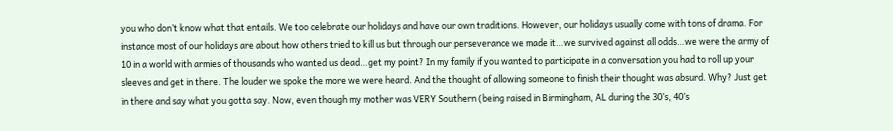you who don’t know what that entails. We too celebrate our holidays and have our own traditions. However, our holidays usually come with tons of drama. For instance most of our holidays are about how others tried to kill us but through our perseverance we made it…we survived against all odds…we were the army of 10 in a world with armies of thousands who wanted us dead…get my point? In my family if you wanted to participate in a conversation you had to roll up your sleeves and get in there. The louder we spoke the more we were heard. And the thought of allowing someone to finish their thought was absurd. Why? Just get in there and say what you gotta say. Now, even though my mother was VERY Southern (being raised in Birmingham, AL during the 30’s, 40’s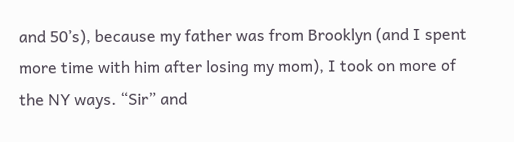and 50’s), because my father was from Brooklyn (and I spent more time with him after losing my mom), I took on more of the NY ways. “Sir” and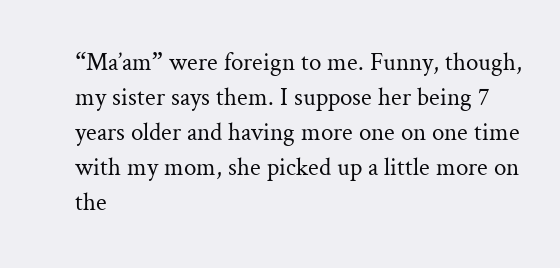“Ma’am” were foreign to me. Funny, though, my sister says them. I suppose her being 7 years older and having more one on one time with my mom, she picked up a little more on the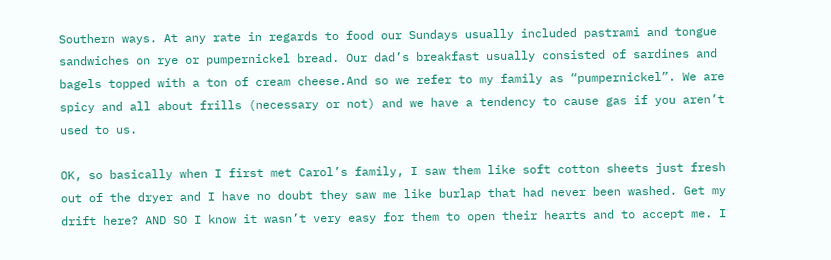Southern ways. At any rate in regards to food our Sundays usually included pastrami and tongue sandwiches on rye or pumpernickel bread. Our dad’s breakfast usually consisted of sardines and bagels topped with a ton of cream cheese.And so we refer to my family as “pumpernickel”. We are spicy and all about frills (necessary or not) and we have a tendency to cause gas if you aren’t used to us.

OK, so basically when I first met Carol’s family, I saw them like soft cotton sheets just fresh out of the dryer and I have no doubt they saw me like burlap that had never been washed. Get my drift here? AND SO I know it wasn’t very easy for them to open their hearts and to accept me. I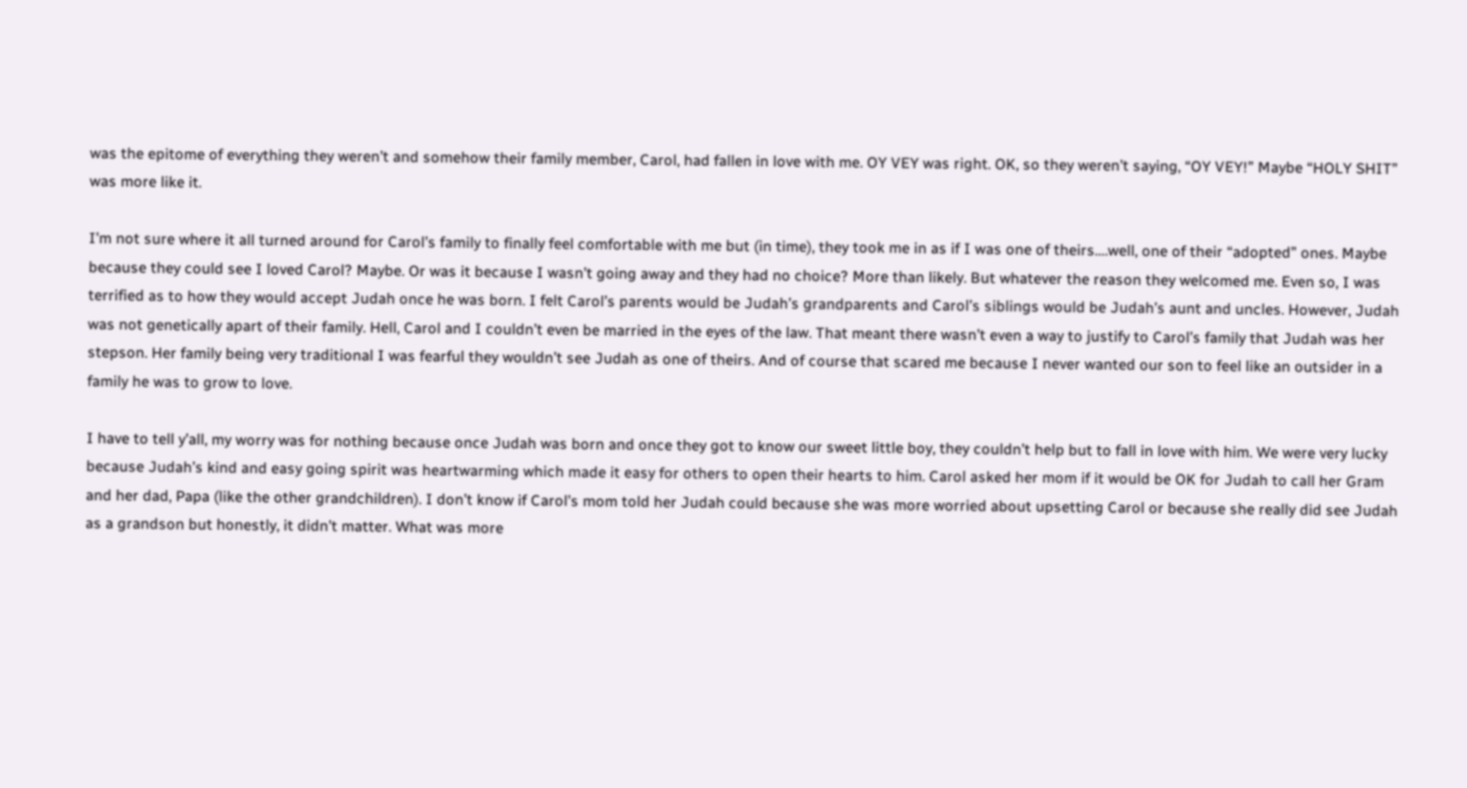was the epitome of everything they weren’t and somehow their family member, Carol, had fallen in love with me. OY VEY was right. OK, so they weren’t saying, “OY VEY!” Maybe “HOLY SHIT” was more like it.

I’m not sure where it all turned around for Carol’s family to finally feel comfortable with me but (in time), they took me in as if I was one of theirs….well, one of their “adopted” ones. Maybe because they could see I loved Carol? Maybe. Or was it because I wasn’t going away and they had no choice? More than likely. But whatever the reason they welcomed me. Even so, I was terrified as to how they would accept Judah once he was born. I felt Carol’s parents would be Judah’s grandparents and Carol’s siblings would be Judah’s aunt and uncles. However, Judah was not genetically apart of their family. Hell, Carol and I couldn’t even be married in the eyes of the law. That meant there wasn’t even a way to justify to Carol’s family that Judah was her stepson. Her family being very traditional I was fearful they wouldn’t see Judah as one of theirs. And of course that scared me because I never wanted our son to feel like an outsider in a family he was to grow to love.

I have to tell y’all, my worry was for nothing because once Judah was born and once they got to know our sweet little boy, they couldn’t help but to fall in love with him. We were very lucky because Judah’s kind and easy going spirit was heartwarming which made it easy for others to open their hearts to him. Carol asked her mom if it would be OK for Judah to call her Gram and her dad, Papa (like the other grandchildren). I don’t know if Carol’s mom told her Judah could because she was more worried about upsetting Carol or because she really did see Judah as a grandson but honestly, it didn’t matter. What was more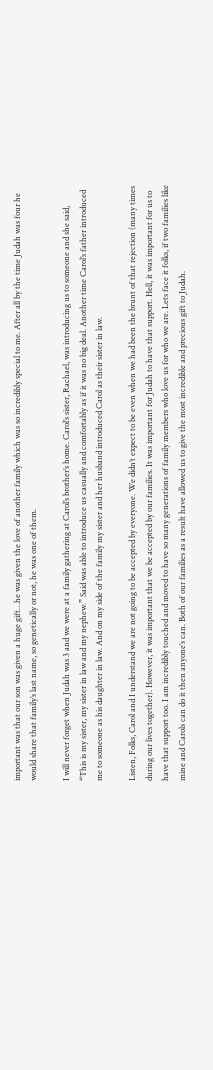important was that our son was given a huge gift…he was given the love of another family which was so incredibly special to me. After all by the time Judah was four he would share that family’s last name, so genetically or not, he was one of them.

I will never forget when Judah was 3 and we were at a family gathering at Carol’s brother’s home. Carol’s sister, Rachael, was introducing us to someone and she said, “This is my sister, my sister in law and my nephew.” Said was able to introduce us casually and comfortably as if it was no big deal. Another time Carol’s father introduced me to someone as his daughter in law. And on my side of the family my sister and her husband introduced Carol as their sister in law.

Listen, Folks, Carol and I understand we are not going to be accepted by everyone. We didn’t expect to be even when we had been the brunt of that rejection (many times during our lives together). However, it was important that we be accepted by our families. It was important for Judah to have that support. Hell, it was important for us to have that support too. I am incredibly touched and moved to have so many generations of family members who love us for who we are. Lets face it folks, if two families like mine and Carols can do it then anyone’s can. Both of our families as a result have allowed us to give the most incredible and precious gift to Judah.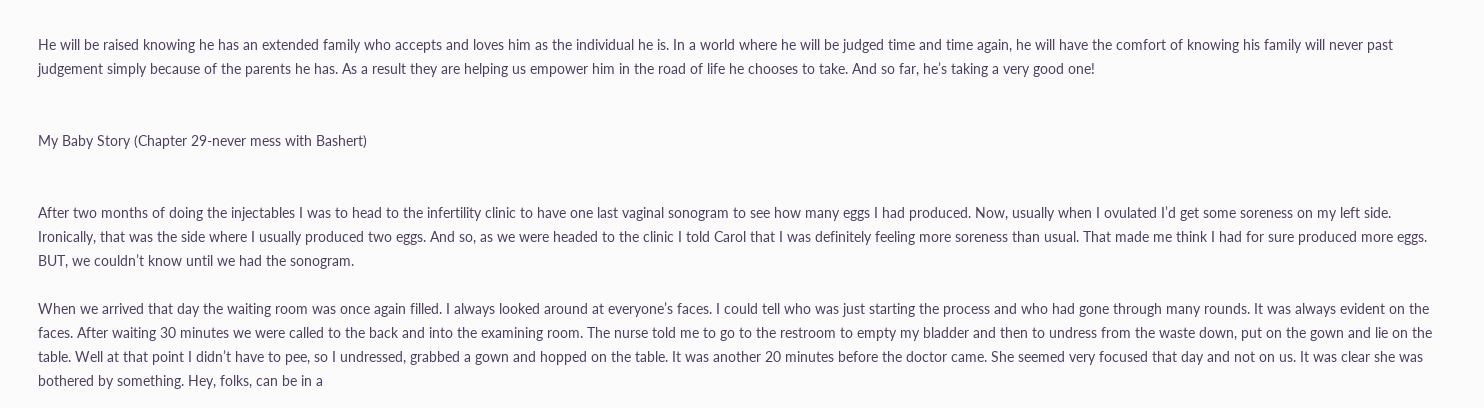He will be raised knowing he has an extended family who accepts and loves him as the individual he is. In a world where he will be judged time and time again, he will have the comfort of knowing his family will never past judgement simply because of the parents he has. As a result they are helping us empower him in the road of life he chooses to take. And so far, he’s taking a very good one!


My Baby Story (Chapter 29-never mess with Bashert)


After two months of doing the injectables I was to head to the infertility clinic to have one last vaginal sonogram to see how many eggs I had produced. Now, usually when I ovulated I’d get some soreness on my left side. Ironically, that was the side where I usually produced two eggs. And so, as we were headed to the clinic I told Carol that I was definitely feeling more soreness than usual. That made me think I had for sure produced more eggs. BUT, we couldn’t know until we had the sonogram.

When we arrived that day the waiting room was once again filled. I always looked around at everyone’s faces. I could tell who was just starting the process and who had gone through many rounds. It was always evident on the faces. After waiting 30 minutes we were called to the back and into the examining room. The nurse told me to go to the restroom to empty my bladder and then to undress from the waste down, put on the gown and lie on the table. Well at that point I didn’t have to pee, so I undressed, grabbed a gown and hopped on the table. It was another 20 minutes before the doctor came. She seemed very focused that day and not on us. It was clear she was bothered by something. Hey, folks, can be in a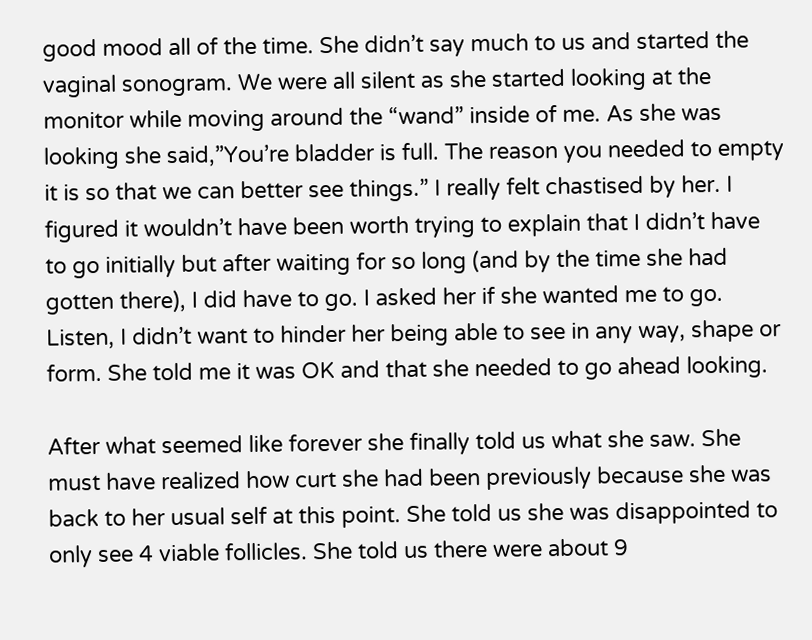good mood all of the time. She didn’t say much to us and started the vaginal sonogram. We were all silent as she started looking at the monitor while moving around the “wand” inside of me. As she was looking she said,”You’re bladder is full. The reason you needed to empty it is so that we can better see things.” I really felt chastised by her. I figured it wouldn’t have been worth trying to explain that I didn’t have to go initially but after waiting for so long (and by the time she had gotten there), I did have to go. I asked her if she wanted me to go. Listen, I didn’t want to hinder her being able to see in any way, shape or form. She told me it was OK and that she needed to go ahead looking.

After what seemed like forever she finally told us what she saw. She must have realized how curt she had been previously because she was back to her usual self at this point. She told us she was disappointed to only see 4 viable follicles. She told us there were about 9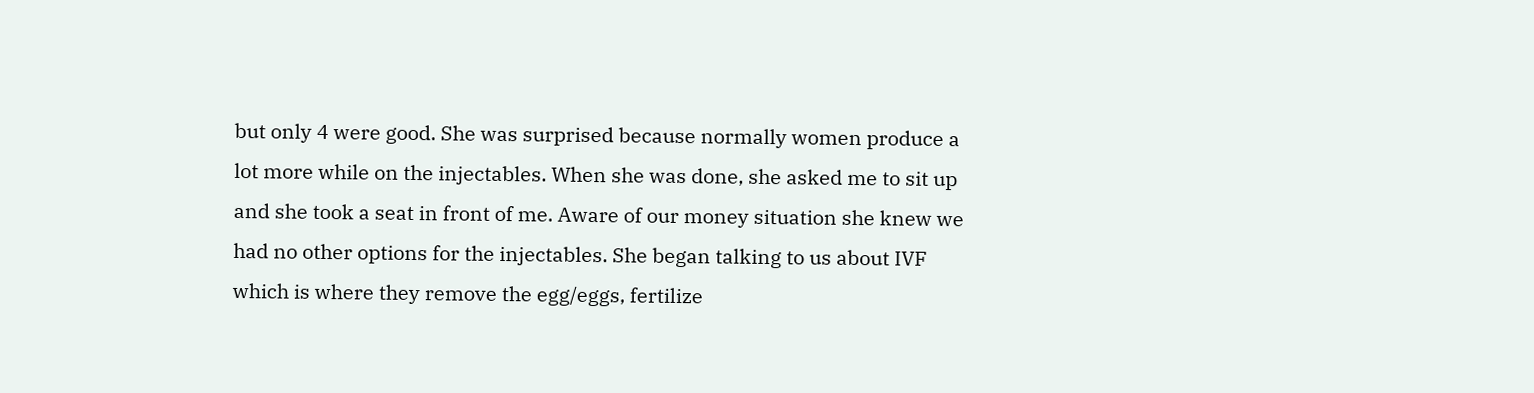but only 4 were good. She was surprised because normally women produce a lot more while on the injectables. When she was done, she asked me to sit up and she took a seat in front of me. Aware of our money situation she knew we had no other options for the injectables. She began talking to us about IVF which is where they remove the egg/eggs, fertilize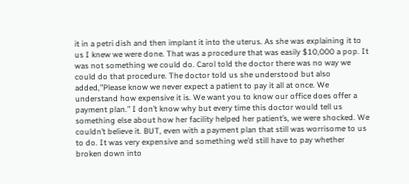it in a petri dish and then implant it into the uterus. As she was explaining it to us I knew we were done. That was a procedure that was easily $10,000 a pop. It was not something we could do. Carol told the doctor there was no way we could do that procedure. The doctor told us she understood but also added,”Please know we never expect a patient to pay it all at once. We understand how expensive it is. We want you to know our office does offer a payment plan.” I don’t know why but every time this doctor would tell us something else about how her facility helped her patient’s, we were shocked. We couldn’t believe it. BUT, even with a payment plan that still was worrisome to us to do. It was very expensive and something we’d still have to pay whether broken down into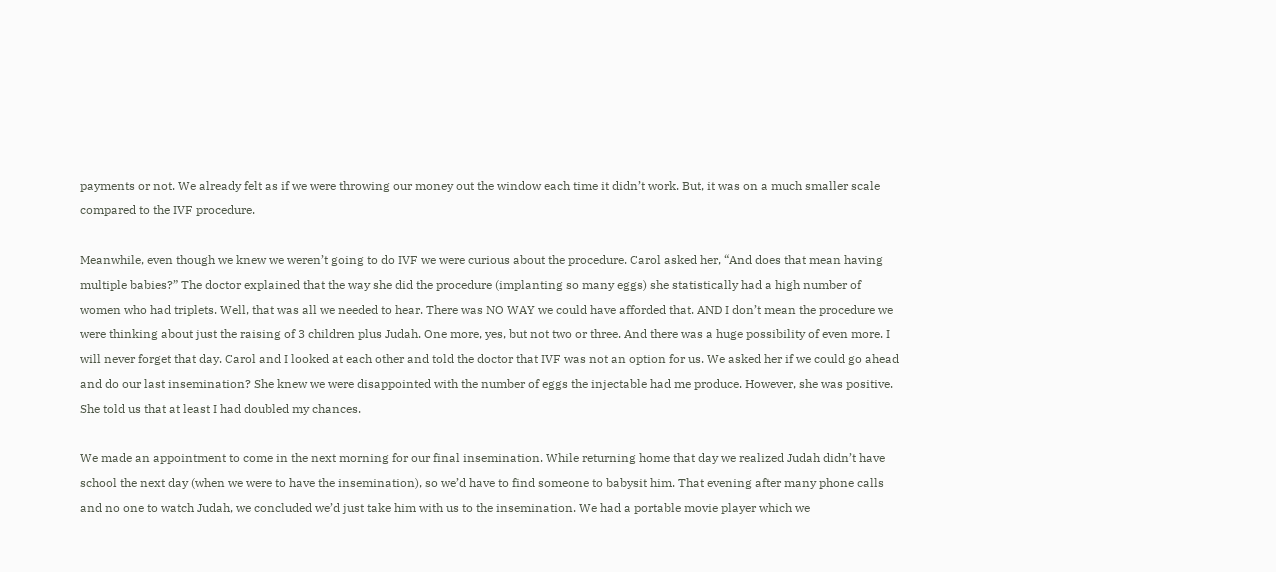payments or not. We already felt as if we were throwing our money out the window each time it didn’t work. But, it was on a much smaller scale compared to the IVF procedure.

Meanwhile, even though we knew we weren’t going to do IVF we were curious about the procedure. Carol asked her, “And does that mean having multiple babies?” The doctor explained that the way she did the procedure (implanting so many eggs) she statistically had a high number of women who had triplets. Well, that was all we needed to hear. There was NO WAY we could have afforded that. AND I don’t mean the procedure we were thinking about just the raising of 3 children plus Judah. One more, yes, but not two or three. And there was a huge possibility of even more. I will never forget that day. Carol and I looked at each other and told the doctor that IVF was not an option for us. We asked her if we could go ahead and do our last insemination? She knew we were disappointed with the number of eggs the injectable had me produce. However, she was positive. She told us that at least I had doubled my chances.

We made an appointment to come in the next morning for our final insemination. While returning home that day we realized Judah didn’t have school the next day (when we were to have the insemination), so we’d have to find someone to babysit him. That evening after many phone calls and no one to watch Judah, we concluded we’d just take him with us to the insemination. We had a portable movie player which we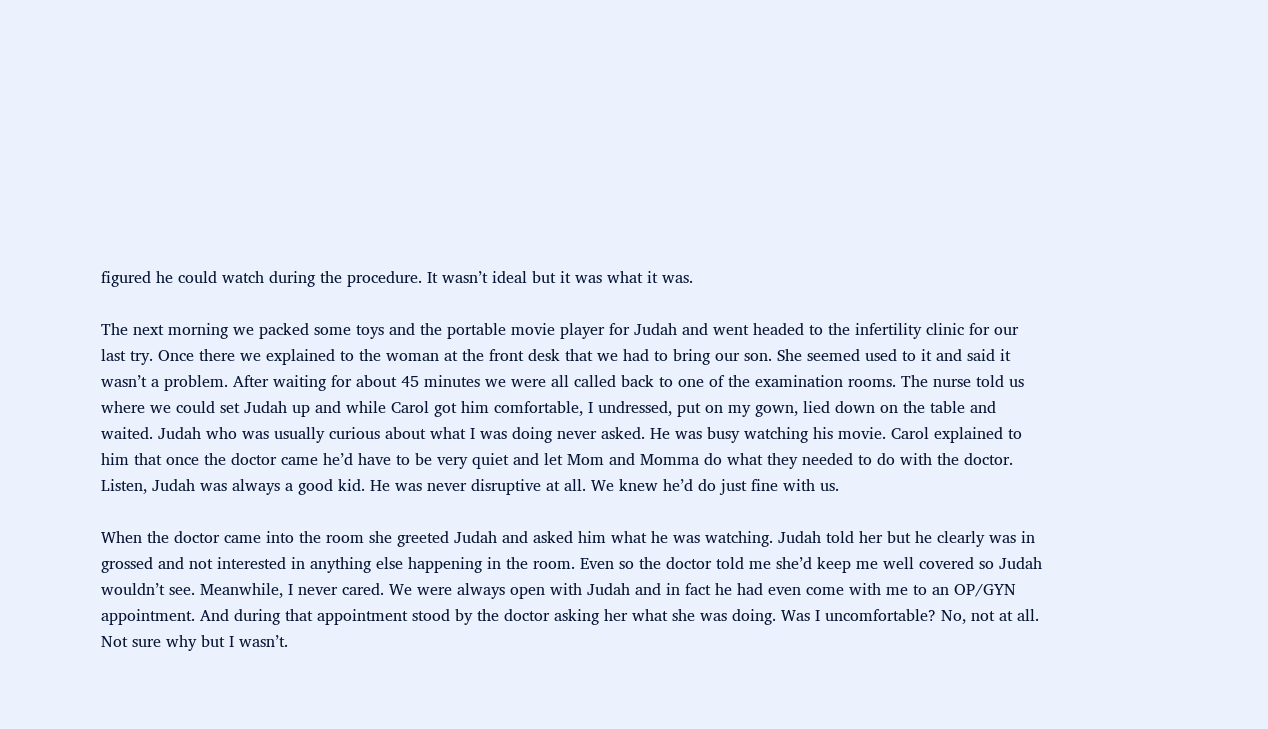figured he could watch during the procedure. It wasn’t ideal but it was what it was.

The next morning we packed some toys and the portable movie player for Judah and went headed to the infertility clinic for our last try. Once there we explained to the woman at the front desk that we had to bring our son. She seemed used to it and said it wasn’t a problem. After waiting for about 45 minutes we were all called back to one of the examination rooms. The nurse told us where we could set Judah up and while Carol got him comfortable, I undressed, put on my gown, lied down on the table and waited. Judah who was usually curious about what I was doing never asked. He was busy watching his movie. Carol explained to him that once the doctor came he’d have to be very quiet and let Mom and Momma do what they needed to do with the doctor. Listen, Judah was always a good kid. He was never disruptive at all. We knew he’d do just fine with us.

When the doctor came into the room she greeted Judah and asked him what he was watching. Judah told her but he clearly was in grossed and not interested in anything else happening in the room. Even so the doctor told me she’d keep me well covered so Judah wouldn’t see. Meanwhile, I never cared. We were always open with Judah and in fact he had even come with me to an OP/GYN appointment. And during that appointment stood by the doctor asking her what she was doing. Was I uncomfortable? No, not at all. Not sure why but I wasn’t.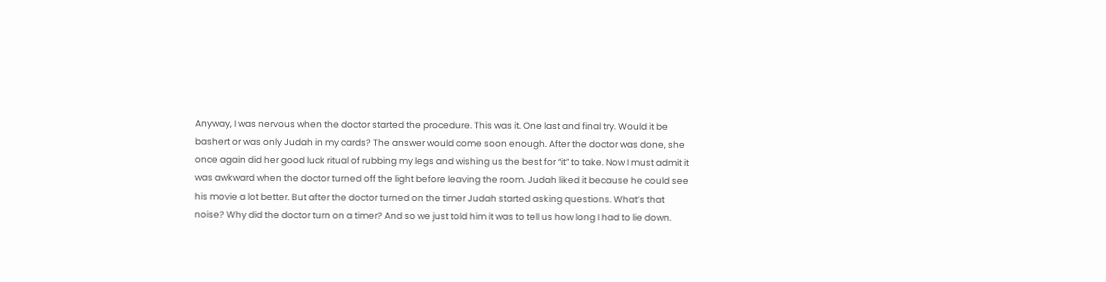Anyway, I was nervous when the doctor started the procedure. This was it. One last and final try. Would it be bashert or was only Judah in my cards? The answer would come soon enough. After the doctor was done, she once again did her good luck ritual of rubbing my legs and wishing us the best for “it” to take. Now I must admit it was awkward when the doctor turned off the light before leaving the room. Judah liked it because he could see his movie a lot better. But after the doctor turned on the timer Judah started asking questions. What’s that noise? Why did the doctor turn on a timer? And so we just told him it was to tell us how long I had to lie down.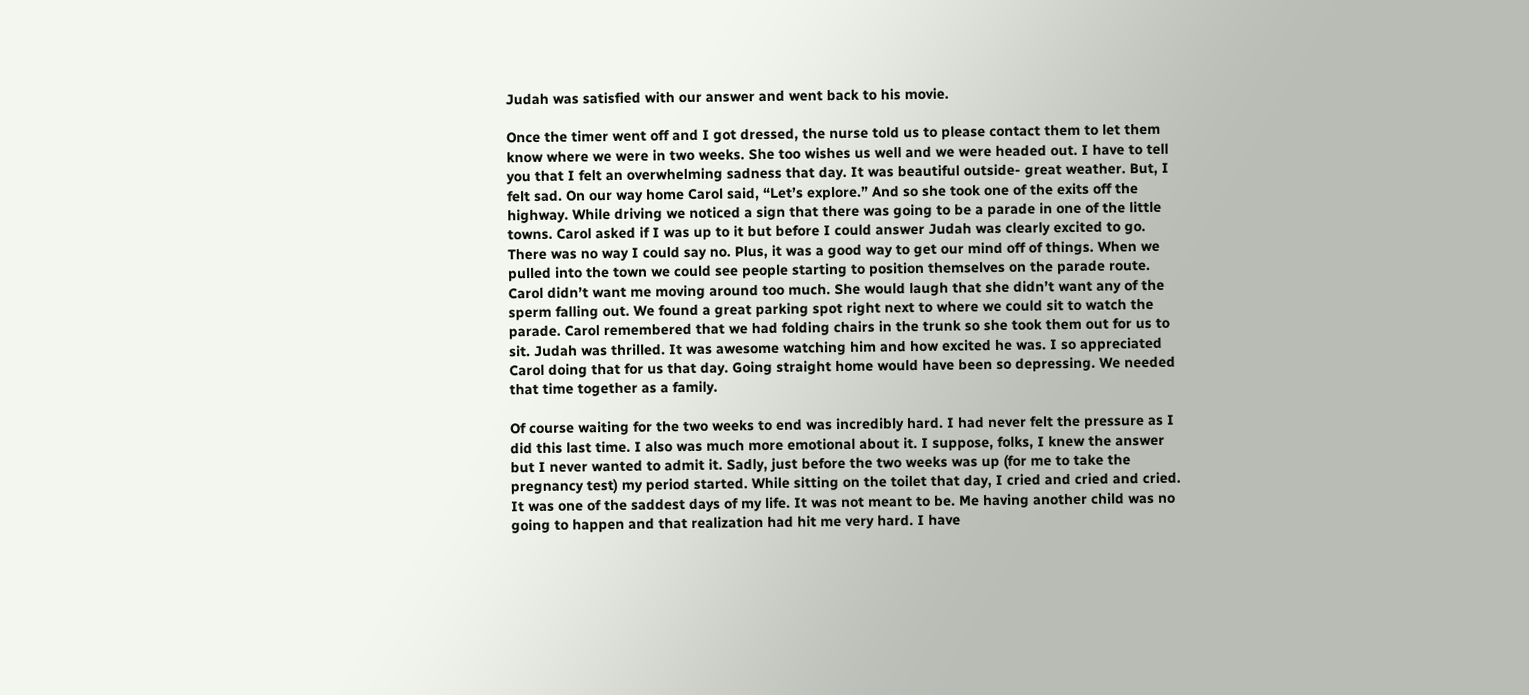Judah was satisfied with our answer and went back to his movie.

Once the timer went off and I got dressed, the nurse told us to please contact them to let them know where we were in two weeks. She too wishes us well and we were headed out. I have to tell you that I felt an overwhelming sadness that day. It was beautiful outside- great weather. But, I felt sad. On our way home Carol said, “Let’s explore.” And so she took one of the exits off the highway. While driving we noticed a sign that there was going to be a parade in one of the little towns. Carol asked if I was up to it but before I could answer Judah was clearly excited to go. There was no way I could say no. Plus, it was a good way to get our mind off of things. When we pulled into the town we could see people starting to position themselves on the parade route. Carol didn’t want me moving around too much. She would laugh that she didn’t want any of the sperm falling out. We found a great parking spot right next to where we could sit to watch the parade. Carol remembered that we had folding chairs in the trunk so she took them out for us to sit. Judah was thrilled. It was awesome watching him and how excited he was. I so appreciated Carol doing that for us that day. Going straight home would have been so depressing. We needed that time together as a family.

Of course waiting for the two weeks to end was incredibly hard. I had never felt the pressure as I did this last time. I also was much more emotional about it. I suppose, folks, I knew the answer but I never wanted to admit it. Sadly, just before the two weeks was up (for me to take the pregnancy test) my period started. While sitting on the toilet that day, I cried and cried and cried. It was one of the saddest days of my life. It was not meant to be. Me having another child was no going to happen and that realization had hit me very hard. I have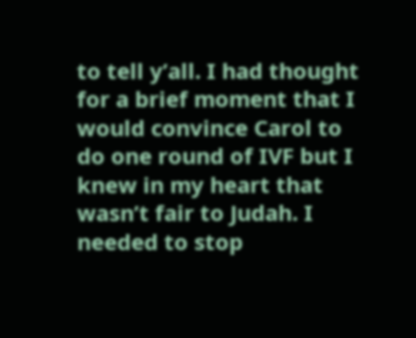to tell y’all. I had thought for a brief moment that I would convince Carol to do one round of IVF but I knew in my heart that wasn’t fair to Judah. I needed to stop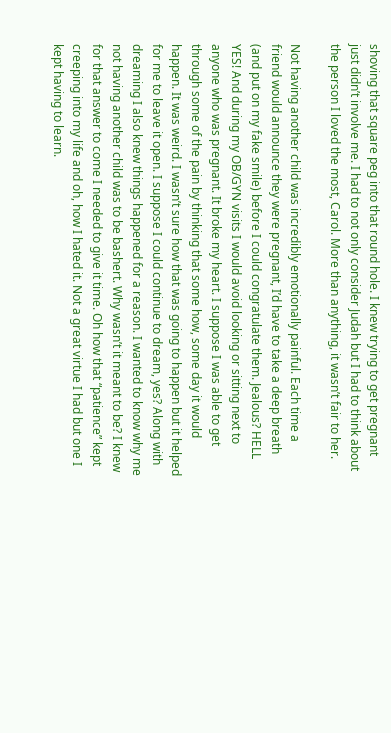shoving that square peg into that round hole. I knew trying to get pregnant just didn’t involve me. I had to not only consider Judah but I had to think about the person I loved the most, Carol. More than anything, it wasn’t fair to her.

Not having another child was incredibly emotionally painful. Each time a friend would announce they were pregnant, I’d have to take a deep breath (and put on my fake smile) before I could congratulate them. Jealous? HELL YES! And during my OB/GYN visits I would avoid looking or sitting next to anyone who was pregnant. It broke my heart. I suppose I was able to get through some of the pain by thinking that some how, some day it would happen. It was weird. I wasn’t sure how that was going to happen but it helped for me to leave it open. I suppose I could continue to dream, yes? Along with dreaming I also knew things happened for a reason. I wanted to know why me not having another child was to be bashert. Why wasn’t it meant to be? I knew for that answer to come I needed to give it time. Oh how that “patience” kept creeping into my life and oh, how I hated it. Not a great virtue I had but one I kept having to learn.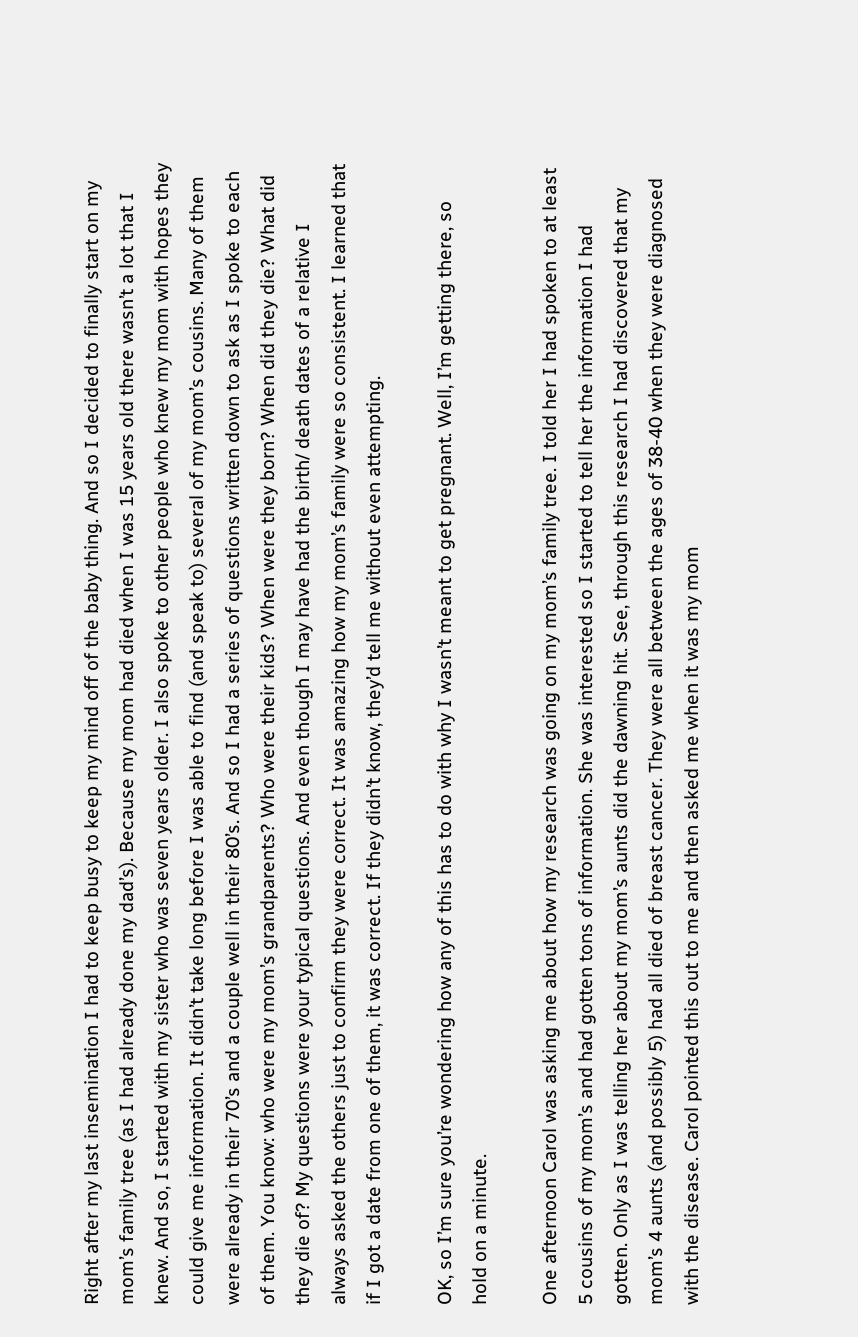Right after my last insemination I had to keep busy to keep my mind off of the baby thing. And so I decided to finally start on my mom’s family tree (as I had already done my dad’s). Because my mom had died when I was 15 years old there wasn’t a lot that I knew. And so, I started with my sister who was seven years older. I also spoke to other people who knew my mom with hopes they could give me information. It didn’t take long before I was able to find (and speak to) several of my mom’s cousins. Many of them were already in their 70’s and a couple well in their 80’s. And so I had a series of questions written down to ask as I spoke to each of them. You know: who were my mom’s grandparents? Who were their kids? When were they born? When did they die? What did they die of? My questions were your typical questions. And even though I may have had the birth/ death dates of a relative I always asked the others just to confirm they were correct. It was amazing how my mom’s family were so consistent. I learned that if I got a date from one of them, it was correct. If they didn’t know, they’d tell me without even attempting.

OK, so I’m sure you’re wondering how any of this has to do with why I wasn’t meant to get pregnant. Well, I’m getting there, so hold on a minute.

One afternoon Carol was asking me about how my research was going on my mom’s family tree. I told her I had spoken to at least 5 cousins of my mom’s and had gotten tons of information. She was interested so I started to tell her the information I had gotten. Only as I was telling her about my mom’s aunts did the dawning hit. See, through this research I had discovered that my mom’s 4 aunts (and possibly 5) had all died of breast cancer. They were all between the ages of 38-40 when they were diagnosed with the disease. Carol pointed this out to me and then asked me when it was my mom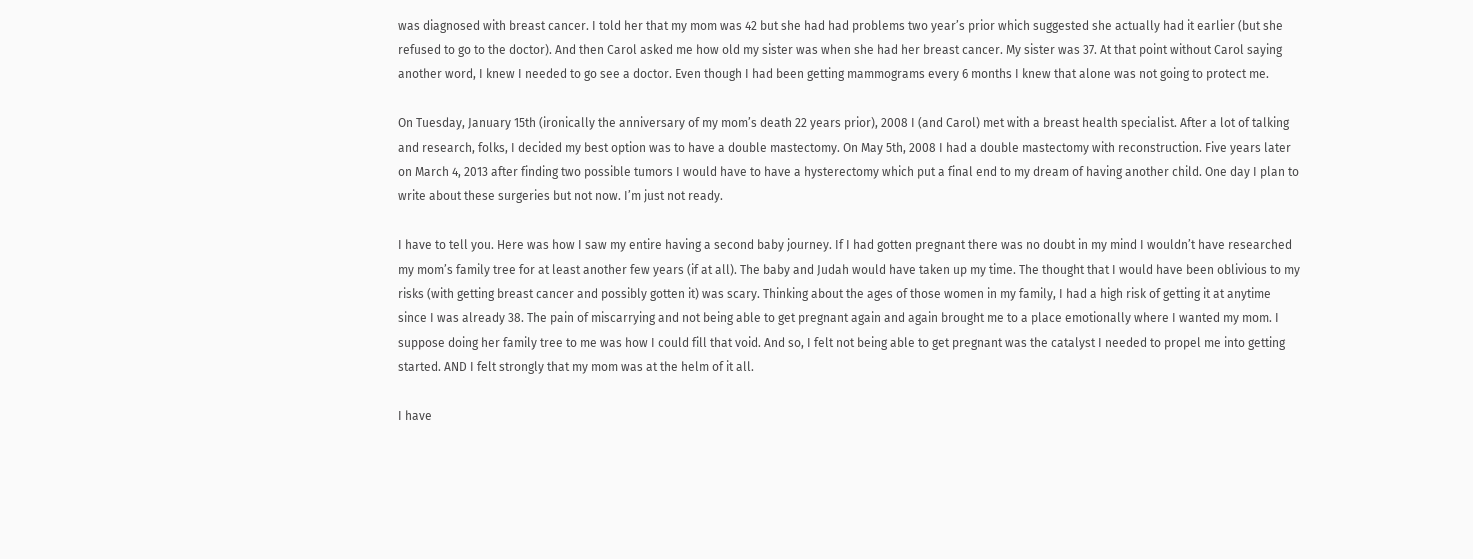was diagnosed with breast cancer. I told her that my mom was 42 but she had had problems two year’s prior which suggested she actually had it earlier (but she refused to go to the doctor). And then Carol asked me how old my sister was when she had her breast cancer. My sister was 37. At that point without Carol saying another word, I knew I needed to go see a doctor. Even though I had been getting mammograms every 6 months I knew that alone was not going to protect me.

On Tuesday, January 15th (ironically the anniversary of my mom’s death 22 years prior), 2008 I (and Carol) met with a breast health specialist. After a lot of talking and research, folks, I decided my best option was to have a double mastectomy. On May 5th, 2008 I had a double mastectomy with reconstruction. Five years later on March 4, 2013 after finding two possible tumors I would have to have a hysterectomy which put a final end to my dream of having another child. One day I plan to write about these surgeries but not now. I’m just not ready.

I have to tell you. Here was how I saw my entire having a second baby journey. If I had gotten pregnant there was no doubt in my mind I wouldn’t have researched my mom’s family tree for at least another few years (if at all). The baby and Judah would have taken up my time. The thought that I would have been oblivious to my risks (with getting breast cancer and possibly gotten it) was scary. Thinking about the ages of those women in my family, I had a high risk of getting it at anytime since I was already 38. The pain of miscarrying and not being able to get pregnant again and again brought me to a place emotionally where I wanted my mom. I suppose doing her family tree to me was how I could fill that void. And so, I felt not being able to get pregnant was the catalyst I needed to propel me into getting started. AND I felt strongly that my mom was at the helm of it all.

I have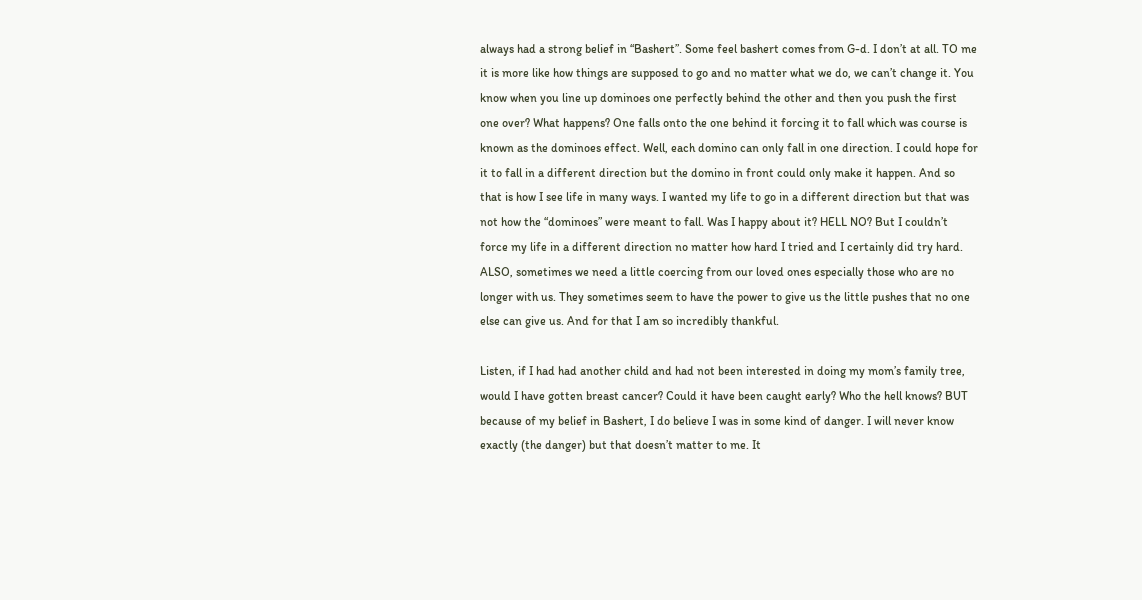always had a strong belief in “Bashert”. Some feel bashert comes from G-d. I don’t at all. TO me it is more like how things are supposed to go and no matter what we do, we can’t change it. You know when you line up dominoes one perfectly behind the other and then you push the first one over? What happens? One falls onto the one behind it forcing it to fall which was course is known as the dominoes effect. Well, each domino can only fall in one direction. I could hope for it to fall in a different direction but the domino in front could only make it happen. And so that is how I see life in many ways. I wanted my life to go in a different direction but that was not how the “dominoes” were meant to fall. Was I happy about it? HELL NO? But I couldn’t force my life in a different direction no matter how hard I tried and I certainly did try hard. ALSO, sometimes we need a little coercing from our loved ones especially those who are no longer with us. They sometimes seem to have the power to give us the little pushes that no one else can give us. And for that I am so incredibly thankful.

Listen, if I had had another child and had not been interested in doing my mom’s family tree, would I have gotten breast cancer? Could it have been caught early? Who the hell knows? BUT because of my belief in Bashert, I do believe I was in some kind of danger. I will never know exactly (the danger) but that doesn’t matter to me. It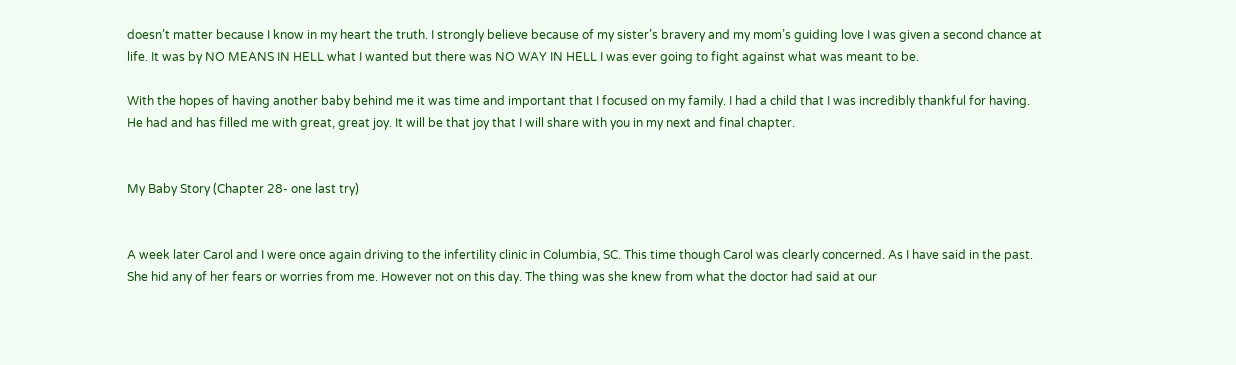doesn’t matter because I know in my heart the truth. I strongly believe because of my sister’s bravery and my mom’s guiding love I was given a second chance at life. It was by NO MEANS IN HELL what I wanted but there was NO WAY IN HELL I was ever going to fight against what was meant to be.

With the hopes of having another baby behind me it was time and important that I focused on my family. I had a child that I was incredibly thankful for having. He had and has filled me with great, great joy. It will be that joy that I will share with you in my next and final chapter.


My Baby Story (Chapter 28- one last try)


A week later Carol and I were once again driving to the infertility clinic in Columbia, SC. This time though Carol was clearly concerned. As I have said in the past. She hid any of her fears or worries from me. However not on this day. The thing was she knew from what the doctor had said at our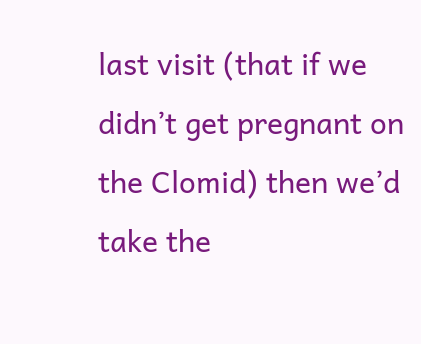last visit (that if we didn’t get pregnant on the Clomid) then we’d take the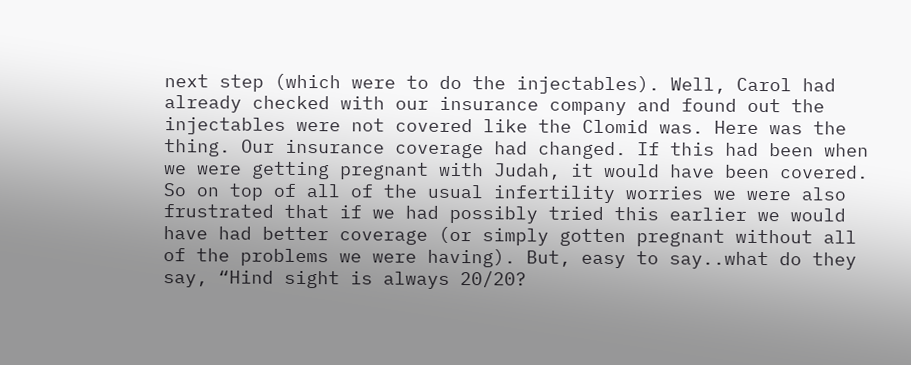next step (which were to do the injectables). Well, Carol had already checked with our insurance company and found out the injectables were not covered like the Clomid was. Here was the thing. Our insurance coverage had changed. If this had been when we were getting pregnant with Judah, it would have been covered. So on top of all of the usual infertility worries we were also frustrated that if we had possibly tried this earlier we would have had better coverage (or simply gotten pregnant without all of the problems we were having). But, easy to say..what do they say, “Hind sight is always 20/20?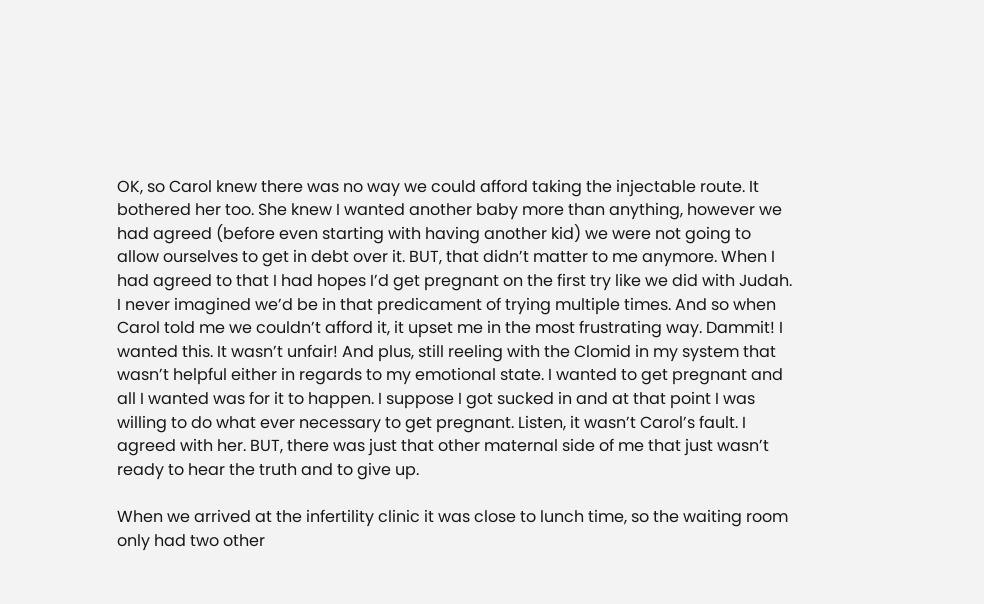OK, so Carol knew there was no way we could afford taking the injectable route. It bothered her too. She knew I wanted another baby more than anything, however we had agreed (before even starting with having another kid) we were not going to allow ourselves to get in debt over it. BUT, that didn’t matter to me anymore. When I had agreed to that I had hopes I’d get pregnant on the first try like we did with Judah. I never imagined we’d be in that predicament of trying multiple times. And so when Carol told me we couldn’t afford it, it upset me in the most frustrating way. Dammit! I wanted this. It wasn’t unfair! And plus, still reeling with the Clomid in my system that wasn’t helpful either in regards to my emotional state. I wanted to get pregnant and all I wanted was for it to happen. I suppose I got sucked in and at that point I was willing to do what ever necessary to get pregnant. Listen, it wasn’t Carol’s fault. I agreed with her. BUT, there was just that other maternal side of me that just wasn’t ready to hear the truth and to give up.

When we arrived at the infertility clinic it was close to lunch time, so the waiting room only had two other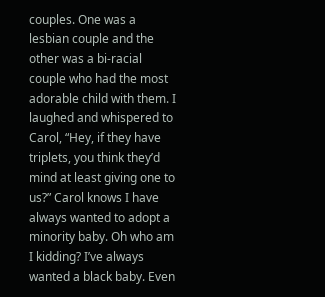couples. One was a lesbian couple and the other was a bi-racial couple who had the most adorable child with them. I laughed and whispered to Carol, “Hey, if they have triplets, you think they’d mind at least giving one to us?” Carol knows I have always wanted to adopt a minority baby. Oh who am I kidding? I’ve always wanted a black baby. Even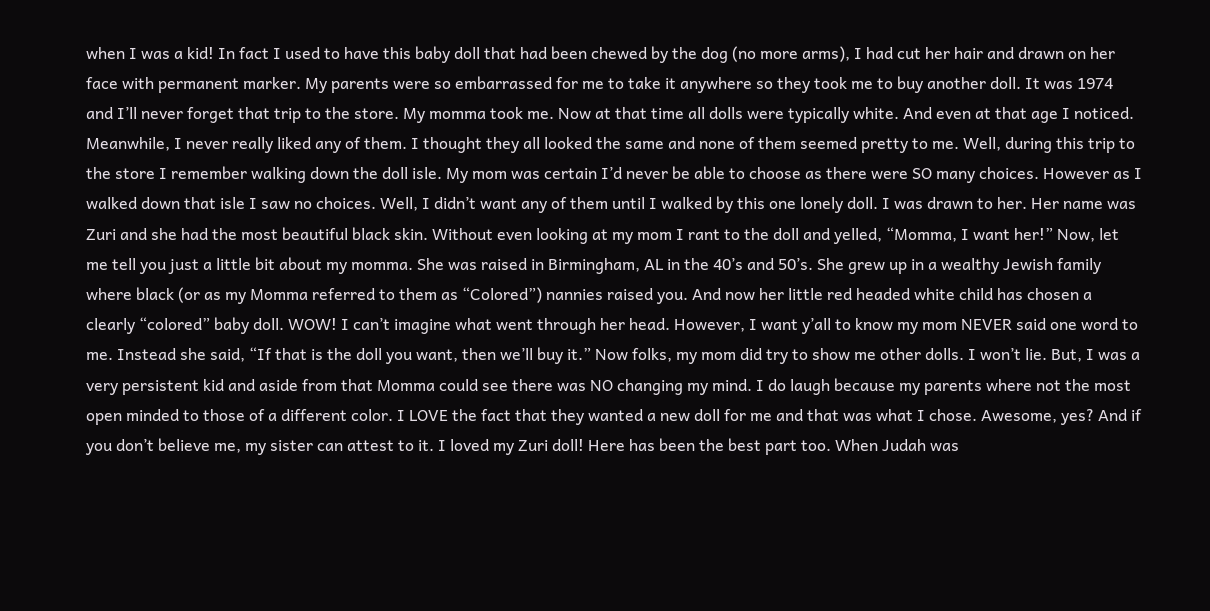when I was a kid! In fact I used to have this baby doll that had been chewed by the dog (no more arms), I had cut her hair and drawn on her face with permanent marker. My parents were so embarrassed for me to take it anywhere so they took me to buy another doll. It was 1974 and I’ll never forget that trip to the store. My momma took me. Now at that time all dolls were typically white. And even at that age I noticed. Meanwhile, I never really liked any of them. I thought they all looked the same and none of them seemed pretty to me. Well, during this trip to the store I remember walking down the doll isle. My mom was certain I’d never be able to choose as there were SO many choices. However as I walked down that isle I saw no choices. Well, I didn’t want any of them until I walked by this one lonely doll. I was drawn to her. Her name was Zuri and she had the most beautiful black skin. Without even looking at my mom I rant to the doll and yelled, “Momma, I want her!” Now, let me tell you just a little bit about my momma. She was raised in Birmingham, AL in the 40’s and 50’s. She grew up in a wealthy Jewish family where black (or as my Momma referred to them as “Colored”) nannies raised you. And now her little red headed white child has chosen a clearly “colored” baby doll. WOW! I can’t imagine what went through her head. However, I want y’all to know my mom NEVER said one word to me. Instead she said, “If that is the doll you want, then we’ll buy it.” Now folks, my mom did try to show me other dolls. I won’t lie. But, I was a very persistent kid and aside from that Momma could see there was NO changing my mind. I do laugh because my parents where not the most open minded to those of a different color. I LOVE the fact that they wanted a new doll for me and that was what I chose. Awesome, yes? And if you don’t believe me, my sister can attest to it. I loved my Zuri doll! Here has been the best part too. When Judah was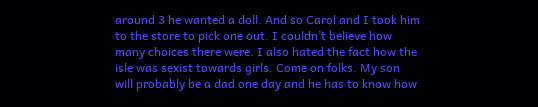around 3 he wanted a doll. And so Carol and I took him to the store to pick one out. I couldn’t believe how many choices there were. I also hated the fact how the isle was sexist towards girls. Come on folks. My son will probably be a dad one day and he has to know how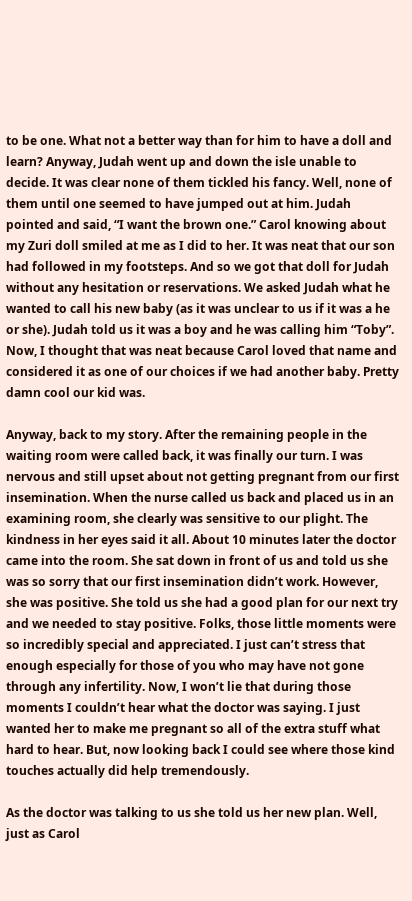to be one. What not a better way than for him to have a doll and learn? Anyway, Judah went up and down the isle unable to decide. It was clear none of them tickled his fancy. Well, none of them until one seemed to have jumped out at him. Judah pointed and said, “I want the brown one.” Carol knowing about my Zuri doll smiled at me as I did to her. It was neat that our son had followed in my footsteps. And so we got that doll for Judah without any hesitation or reservations. We asked Judah what he wanted to call his new baby (as it was unclear to us if it was a he or she). Judah told us it was a boy and he was calling him “Toby”. Now, I thought that was neat because Carol loved that name and considered it as one of our choices if we had another baby. Pretty damn cool our kid was.

Anyway, back to my story. After the remaining people in the waiting room were called back, it was finally our turn. I was nervous and still upset about not getting pregnant from our first insemination. When the nurse called us back and placed us in an examining room, she clearly was sensitive to our plight. The kindness in her eyes said it all. About 10 minutes later the doctor came into the room. She sat down in front of us and told us she was so sorry that our first insemination didn’t work. However, she was positive. She told us she had a good plan for our next try and we needed to stay positive. Folks, those little moments were so incredibly special and appreciated. I just can’t stress that enough especially for those of you who may have not gone through any infertility. Now, I won’t lie that during those moments I couldn’t hear what the doctor was saying. I just wanted her to make me pregnant so all of the extra stuff what hard to hear. But, now looking back I could see where those kind touches actually did help tremendously.

As the doctor was talking to us she told us her new plan. Well, just as Carol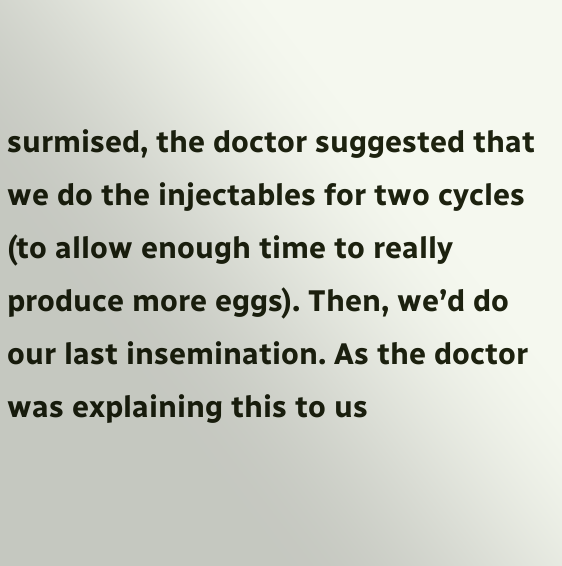surmised, the doctor suggested that we do the injectables for two cycles (to allow enough time to really produce more eggs). Then, we’d do our last insemination. As the doctor was explaining this to us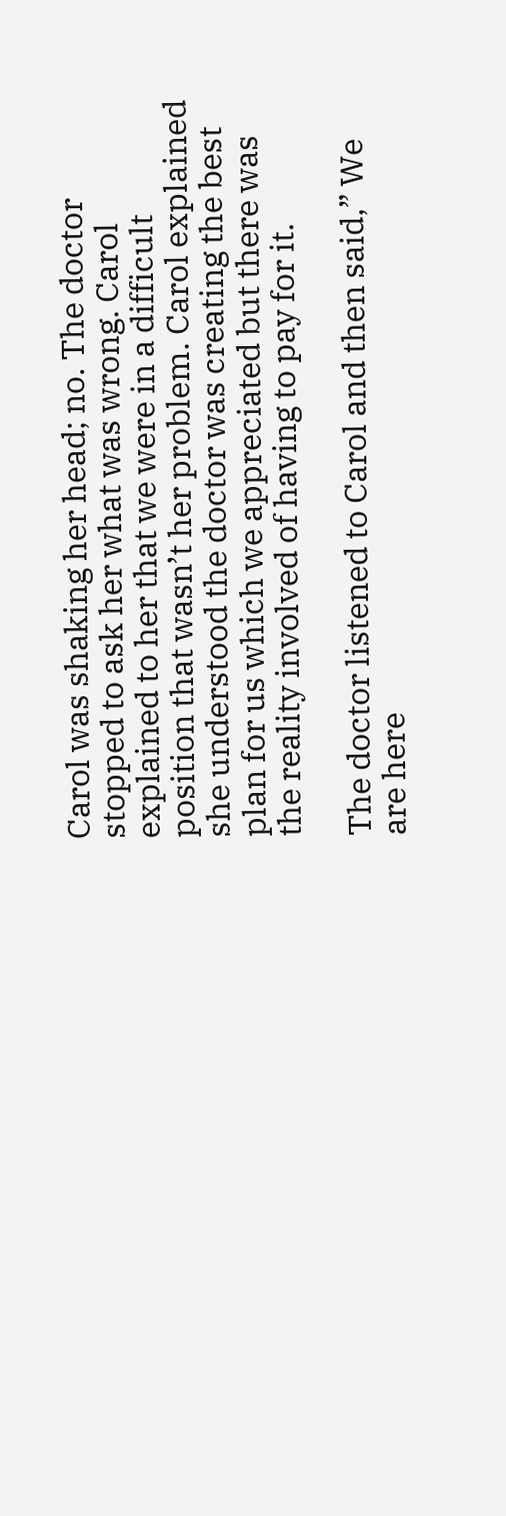Carol was shaking her head; no. The doctor stopped to ask her what was wrong. Carol explained to her that we were in a difficult position that wasn’t her problem. Carol explained she understood the doctor was creating the best plan for us which we appreciated but there was the reality involved of having to pay for it.

The doctor listened to Carol and then said,” We are here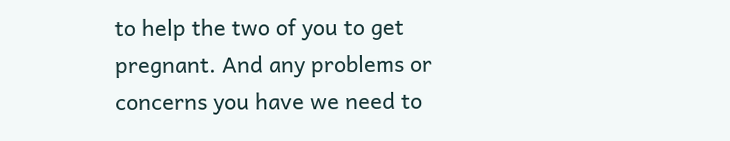to help the two of you to get pregnant. And any problems or concerns you have we need to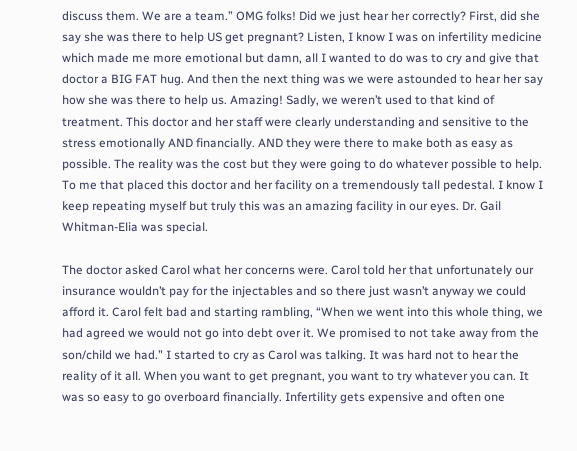discuss them. We are a team.” OMG folks! Did we just hear her correctly? First, did she say she was there to help US get pregnant? Listen, I know I was on infertility medicine which made me more emotional but damn, all I wanted to do was to cry and give that doctor a BIG FAT hug. And then the next thing was we were astounded to hear her say how she was there to help us. Amazing! Sadly, we weren’t used to that kind of treatment. This doctor and her staff were clearly understanding and sensitive to the stress emotionally AND financially. AND they were there to make both as easy as possible. The reality was the cost but they were going to do whatever possible to help. To me that placed this doctor and her facility on a tremendously tall pedestal. I know I keep repeating myself but truly this was an amazing facility in our eyes. Dr. Gail Whitman-Elia was special.

The doctor asked Carol what her concerns were. Carol told her that unfortunately our insurance wouldn’t pay for the injectables and so there just wasn’t anyway we could afford it. Carol felt bad and starting rambling, “When we went into this whole thing, we had agreed we would not go into debt over it. We promised to not take away from the son/child we had.” I started to cry as Carol was talking. It was hard not to hear the reality of it all. When you want to get pregnant, you want to try whatever you can. It was so easy to go overboard financially. Infertility gets expensive and often one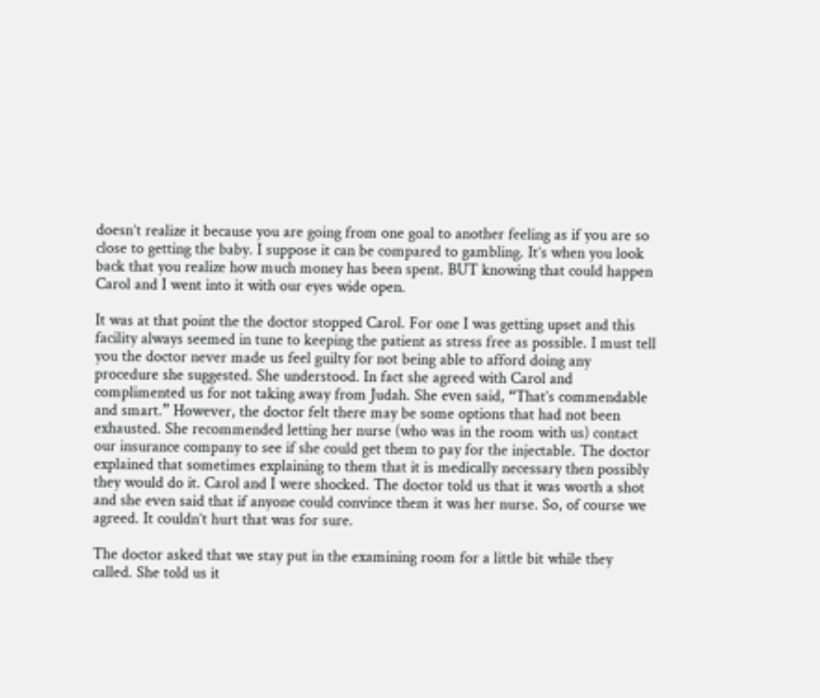doesn’t realize it because you are going from one goal to another feeling as if you are so close to getting the baby. I suppose it can be compared to gambling. It’s when you look back that you realize how much money has been spent. BUT knowing that could happen Carol and I went into it with our eyes wide open.

It was at that point the the doctor stopped Carol. For one I was getting upset and this facility always seemed in tune to keeping the patient as stress free as possible. I must tell you the doctor never made us feel guilty for not being able to afford doing any procedure she suggested. She understood. In fact she agreed with Carol and complimented us for not taking away from Judah. She even said, “That’s commendable and smart.” However, the doctor felt there may be some options that had not been exhausted. She recommended letting her nurse (who was in the room with us) contact our insurance company to see if she could get them to pay for the injectable. The doctor explained that sometimes explaining to them that it is medically necessary then possibly they would do it. Carol and I were shocked. The doctor told us that it was worth a shot and she even said that if anyone could convince them it was her nurse. So, of course we agreed. It couldn’t hurt that was for sure.

The doctor asked that we stay put in the examining room for a little bit while they called. She told us it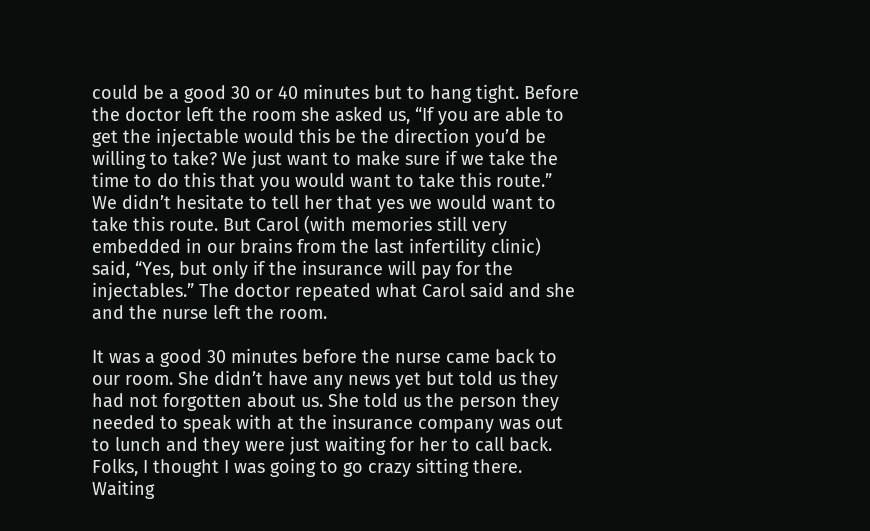could be a good 30 or 40 minutes but to hang tight. Before the doctor left the room she asked us, “If you are able to get the injectable would this be the direction you’d be willing to take? We just want to make sure if we take the time to do this that you would want to take this route.” We didn’t hesitate to tell her that yes we would want to take this route. But Carol (with memories still very embedded in our brains from the last infertility clinic) said, “Yes, but only if the insurance will pay for the injectables.” The doctor repeated what Carol said and she and the nurse left the room.

It was a good 30 minutes before the nurse came back to our room. She didn’t have any news yet but told us they had not forgotten about us. She told us the person they needed to speak with at the insurance company was out to lunch and they were just waiting for her to call back. Folks, I thought I was going to go crazy sitting there. Waiting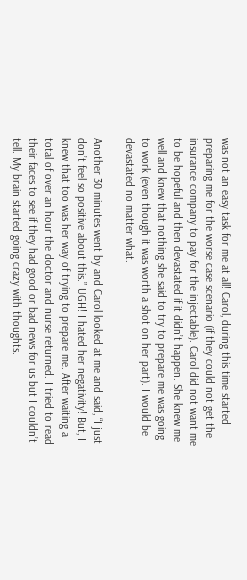was not an easy task for me at all! Carol, during this time started preparing me for the worse case scenario (if they could not get the insurance company to pay for the injectable). Carol did not want me to be hopeful and then devastated if it didn’t happen. She knew me well and knew that nothing she said to try to prepare me was going to work (even though it was worth a shot on her part). I would be devastated no matter what.

Another 30 minutes went by and Carol looked at me and said, “I just don’t feel so positive about this.” UGH! I hated her negativity! But, I knew that too was her way of trying to prepare me. After waiting a total of over an hour the doctor and nurse returned. I tried to read their faces to see if they had good or bad news for us but I couldn’t tell. My brain started going crazy with thoughts.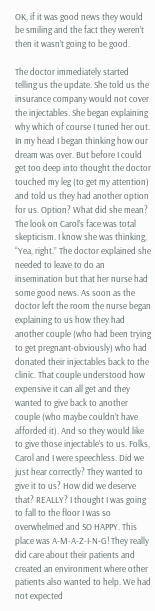OK, if it was good news they would be smiling and the fact they weren’t then it wasn’t going to be good.

The doctor immediately started telling us the update. She told us the insurance company would not cover the injectables. She began explaining why which of course I tuned her out. In my head I began thinking how our dream was over. But before I could get too deep into thought the doctor touched my leg (to get my attention) and told us they had another option for us. Option? What did she mean? The look on Carol’s face was total skepticism. I know she was thinking, “Yea, right.” The doctor explained she needed to leave to do an insemination but that her nurse had some good news. As soon as the doctor left the room the nurse began explaining to us how they had another couple (who had been trying to get pregnant-obviously) who had donated their injectables back to the clinic. That couple understood how expensive it can all get and they wanted to give back to another couple (who maybe couldn’t have afforded it). And so they would like to give those injectable’s to us. Folks, Carol and I were speechless. Did we just hear correctly? They wanted to give it to us? How did we deserve that? REALLY? I thought I was going to fall to the floor I was so overwhelmed and SO HAPPY. This place was A-M-A-Z-I-N-G! They really did care about their patients and created an environment where other patients also wanted to help. We had not expected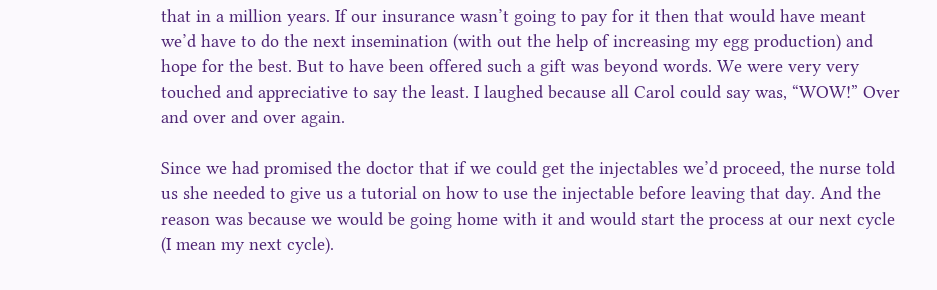that in a million years. If our insurance wasn’t going to pay for it then that would have meant we’d have to do the next insemination (with out the help of increasing my egg production) and hope for the best. But to have been offered such a gift was beyond words. We were very very touched and appreciative to say the least. I laughed because all Carol could say was, “WOW!” Over and over and over again.

Since we had promised the doctor that if we could get the injectables we’d proceed, the nurse told us she needed to give us a tutorial on how to use the injectable before leaving that day. And the reason was because we would be going home with it and would start the process at our next cycle (I mean my next cycle).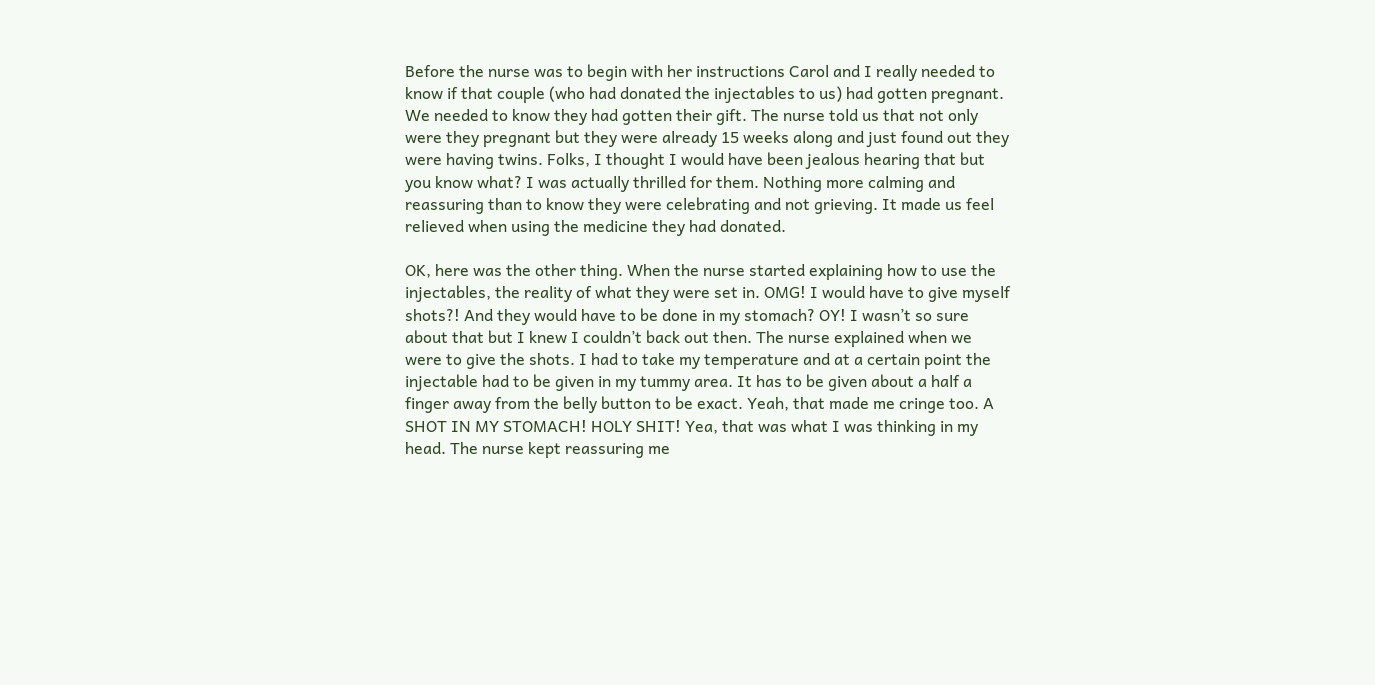Before the nurse was to begin with her instructions Carol and I really needed to know if that couple (who had donated the injectables to us) had gotten pregnant. We needed to know they had gotten their gift. The nurse told us that not only were they pregnant but they were already 15 weeks along and just found out they were having twins. Folks, I thought I would have been jealous hearing that but you know what? I was actually thrilled for them. Nothing more calming and reassuring than to know they were celebrating and not grieving. It made us feel relieved when using the medicine they had donated.

OK, here was the other thing. When the nurse started explaining how to use the injectables, the reality of what they were set in. OMG! I would have to give myself shots?! And they would have to be done in my stomach? OY! I wasn’t so sure about that but I knew I couldn’t back out then. The nurse explained when we were to give the shots. I had to take my temperature and at a certain point the injectable had to be given in my tummy area. It has to be given about a half a finger away from the belly button to be exact. Yeah, that made me cringe too. A SHOT IN MY STOMACH! HOLY SHIT! Yea, that was what I was thinking in my head. The nurse kept reassuring me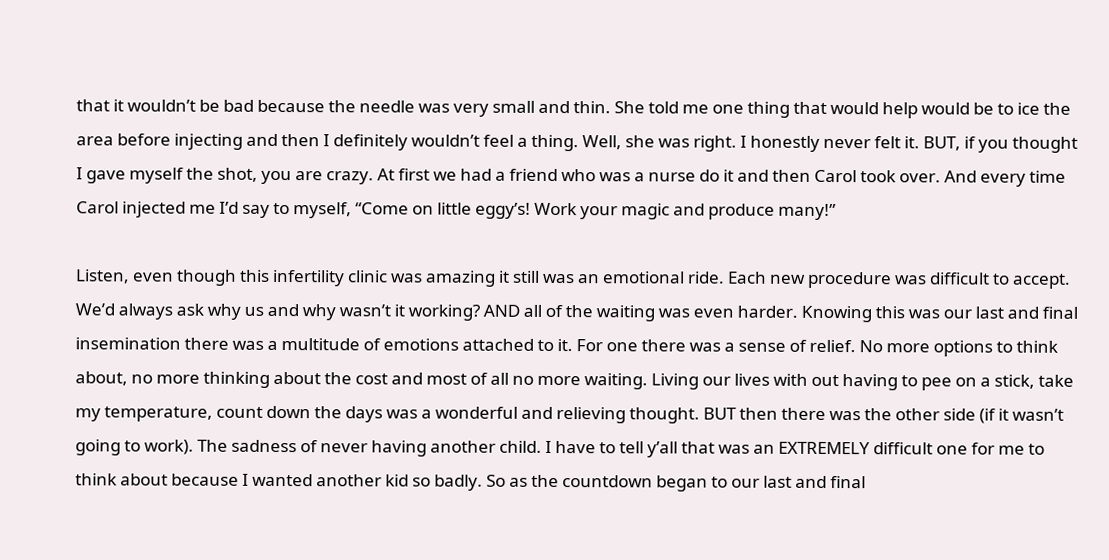that it wouldn’t be bad because the needle was very small and thin. She told me one thing that would help would be to ice the area before injecting and then I definitely wouldn’t feel a thing. Well, she was right. I honestly never felt it. BUT, if you thought I gave myself the shot, you are crazy. At first we had a friend who was a nurse do it and then Carol took over. And every time Carol injected me I’d say to myself, “Come on little eggy’s! Work your magic and produce many!”

Listen, even though this infertility clinic was amazing it still was an emotional ride. Each new procedure was difficult to accept. We’d always ask why us and why wasn’t it working? AND all of the waiting was even harder. Knowing this was our last and final insemination there was a multitude of emotions attached to it. For one there was a sense of relief. No more options to think about, no more thinking about the cost and most of all no more waiting. Living our lives with out having to pee on a stick, take my temperature, count down the days was a wonderful and relieving thought. BUT then there was the other side (if it wasn’t going to work). The sadness of never having another child. I have to tell y’all that was an EXTREMELY difficult one for me to think about because I wanted another kid so badly. So as the countdown began to our last and final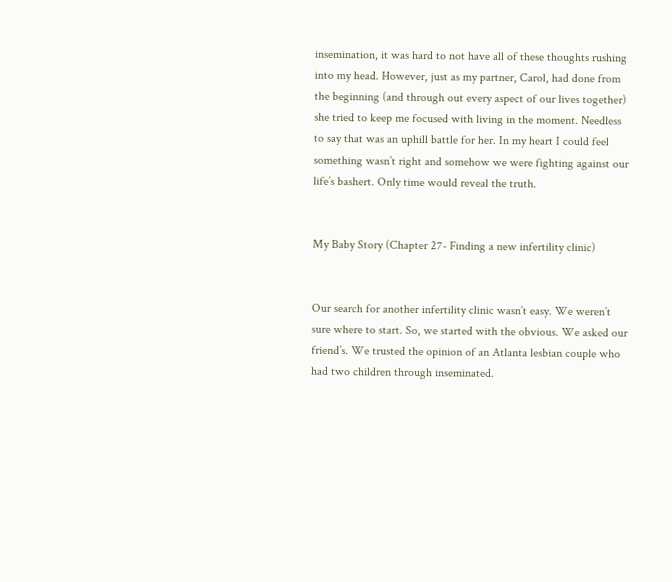insemination, it was hard to not have all of these thoughts rushing into my head. However, just as my partner, Carol, had done from the beginning (and through out every aspect of our lives together) she tried to keep me focused with living in the moment. Needless to say that was an uphill battle for her. In my heart I could feel something wasn’t right and somehow we were fighting against our life’s bashert. Only time would reveal the truth.


My Baby Story (Chapter 27- Finding a new infertility clinic)


Our search for another infertility clinic wasn’t easy. We weren’t sure where to start. So, we started with the obvious. We asked our friend’s. We trusted the opinion of an Atlanta lesbian couple who had two children through inseminated.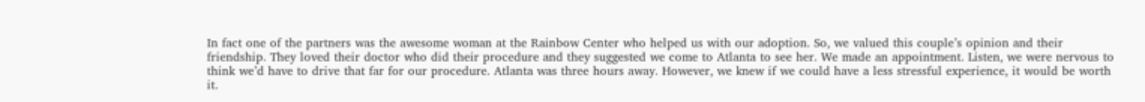In fact one of the partners was the awesome woman at the Rainbow Center who helped us with our adoption. So, we valued this couple’s opinion and their friendship. They loved their doctor who did their procedure and they suggested we come to Atlanta to see her. We made an appointment. Listen, we were nervous to think we’d have to drive that far for our procedure. Atlanta was three hours away. However, we knew if we could have a less stressful experience, it would be worth it.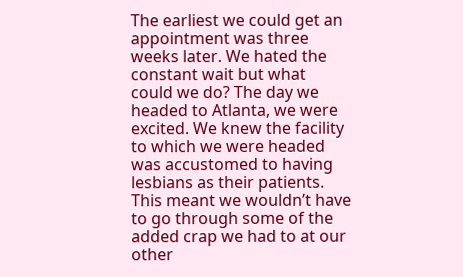The earliest we could get an appointment was three weeks later. We hated the constant wait but what could we do? The day we headed to Atlanta, we were excited. We knew the facility to which we were headed was accustomed to having lesbians as their patients. This meant we wouldn’t have to go through some of the added crap we had to at our other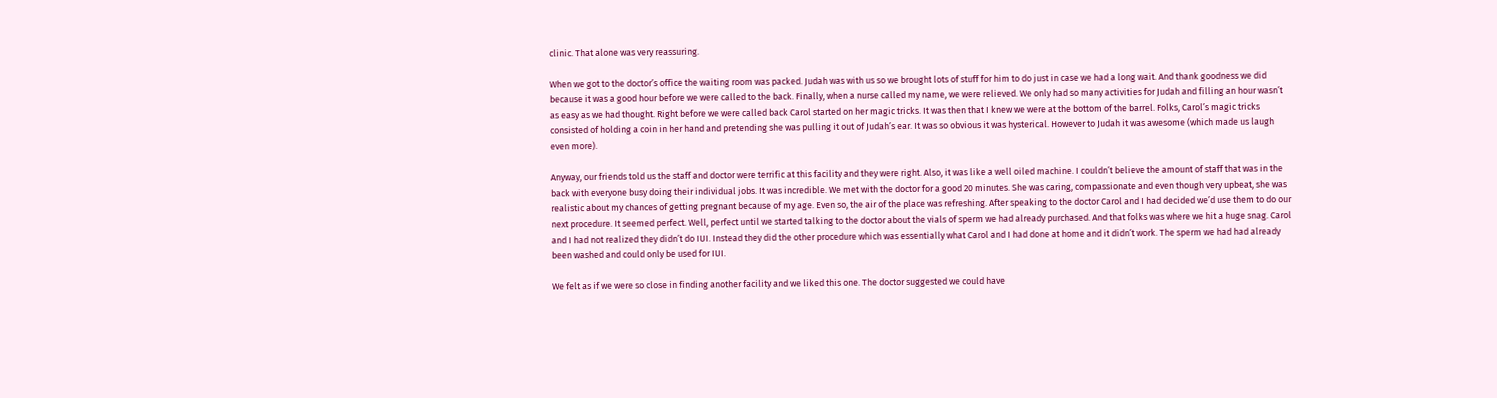clinic. That alone was very reassuring.

When we got to the doctor’s office the waiting room was packed. Judah was with us so we brought lots of stuff for him to do just in case we had a long wait. And thank goodness we did because it was a good hour before we were called to the back. Finally, when a nurse called my name, we were relieved. We only had so many activities for Judah and filling an hour wasn’t as easy as we had thought. Right before we were called back Carol started on her magic tricks. It was then that I knew we were at the bottom of the barrel. Folks, Carol’s magic tricks consisted of holding a coin in her hand and pretending she was pulling it out of Judah’s ear. It was so obvious it was hysterical. However to Judah it was awesome (which made us laugh even more).

Anyway, our friends told us the staff and doctor were terrific at this facility and they were right. Also, it was like a well oiled machine. I couldn’t believe the amount of staff that was in the back with everyone busy doing their individual jobs. It was incredible. We met with the doctor for a good 20 minutes. She was caring, compassionate and even though very upbeat, she was realistic about my chances of getting pregnant because of my age. Even so, the air of the place was refreshing. After speaking to the doctor Carol and I had decided we’d use them to do our next procedure. It seemed perfect. Well, perfect until we started talking to the doctor about the vials of sperm we had already purchased. And that folks was where we hit a huge snag. Carol and I had not realized they didn’t do IUI. Instead they did the other procedure which was essentially what Carol and I had done at home and it didn’t work. The sperm we had had already been washed and could only be used for IUI.

We felt as if we were so close in finding another facility and we liked this one. The doctor suggested we could have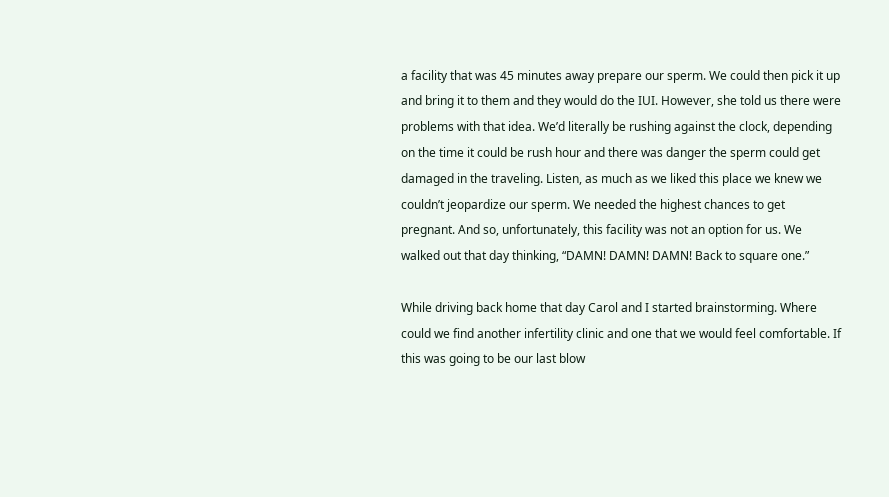a facility that was 45 minutes away prepare our sperm. We could then pick it up and bring it to them and they would do the IUI. However, she told us there were problems with that idea. We’d literally be rushing against the clock, depending on the time it could be rush hour and there was danger the sperm could get damaged in the traveling. Listen, as much as we liked this place we knew we couldn’t jeopardize our sperm. We needed the highest chances to get pregnant. And so, unfortunately, this facility was not an option for us. We walked out that day thinking, “DAMN! DAMN! DAMN! Back to square one.”

While driving back home that day Carol and I started brainstorming. Where could we find another infertility clinic and one that we would feel comfortable. If this was going to be our last blow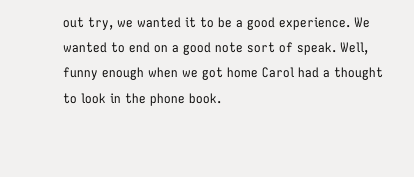out try, we wanted it to be a good experience. We wanted to end on a good note sort of speak. Well, funny enough when we got home Carol had a thought to look in the phone book.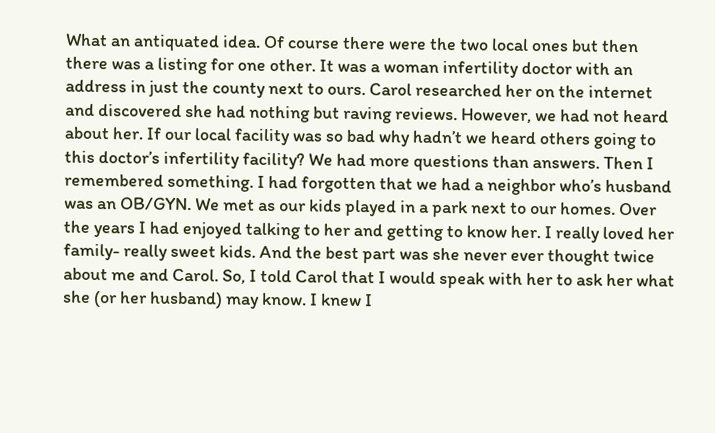What an antiquated idea. Of course there were the two local ones but then there was a listing for one other. It was a woman infertility doctor with an address in just the county next to ours. Carol researched her on the internet and discovered she had nothing but raving reviews. However, we had not heard about her. If our local facility was so bad why hadn’t we heard others going to this doctor’s infertility facility? We had more questions than answers. Then I remembered something. I had forgotten that we had a neighbor who’s husband was an OB/GYN. We met as our kids played in a park next to our homes. Over the years I had enjoyed talking to her and getting to know her. I really loved her family- really sweet kids. And the best part was she never ever thought twice about me and Carol. So, I told Carol that I would speak with her to ask her what she (or her husband) may know. I knew I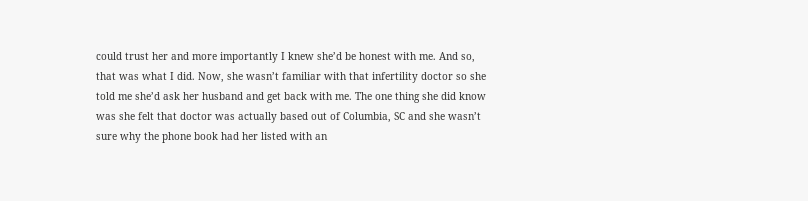could trust her and more importantly I knew she’d be honest with me. And so, that was what I did. Now, she wasn’t familiar with that infertility doctor so she told me she’d ask her husband and get back with me. The one thing she did know was she felt that doctor was actually based out of Columbia, SC and she wasn’t sure why the phone book had her listed with an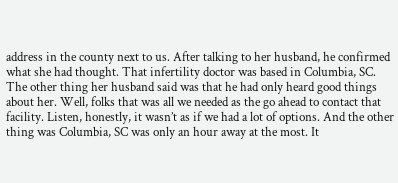address in the county next to us. After talking to her husband, he confirmed what she had thought. That infertility doctor was based in Columbia, SC. The other thing her husband said was that he had only heard good things about her. Well, folks that was all we needed as the go ahead to contact that facility. Listen, honestly, it wasn’t as if we had a lot of options. And the other thing was Columbia, SC was only an hour away at the most. It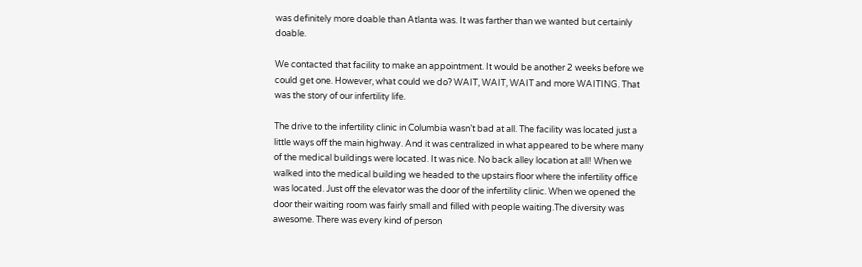was definitely more doable than Atlanta was. It was farther than we wanted but certainly doable.

We contacted that facility to make an appointment. It would be another 2 weeks before we could get one. However, what could we do? WAIT, WAIT, WAIT and more WAITING. That was the story of our infertility life.

The drive to the infertility clinic in Columbia wasn’t bad at all. The facility was located just a little ways off the main highway. And it was centralized in what appeared to be where many of the medical buildings were located. It was nice. No back alley location at all! When we walked into the medical building we headed to the upstairs floor where the infertility office was located. Just off the elevator was the door of the infertility clinic. When we opened the door their waiting room was fairly small and filled with people waiting.The diversity was awesome. There was every kind of person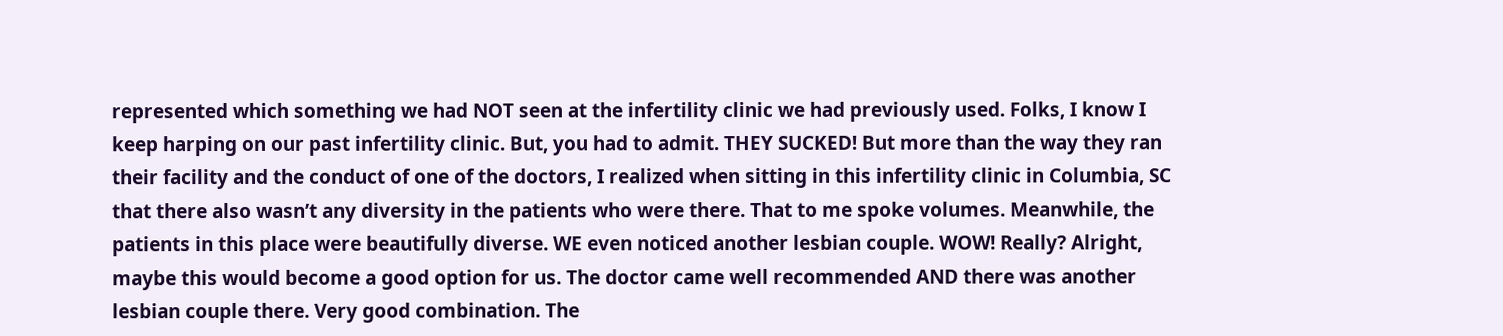represented which something we had NOT seen at the infertility clinic we had previously used. Folks, I know I keep harping on our past infertility clinic. But, you had to admit. THEY SUCKED! But more than the way they ran their facility and the conduct of one of the doctors, I realized when sitting in this infertility clinic in Columbia, SC that there also wasn’t any diversity in the patients who were there. That to me spoke volumes. Meanwhile, the patients in this place were beautifully diverse. WE even noticed another lesbian couple. WOW! Really? Alright, maybe this would become a good option for us. The doctor came well recommended AND there was another lesbian couple there. Very good combination. The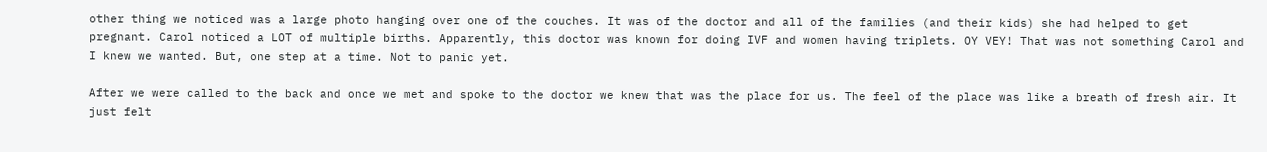other thing we noticed was a large photo hanging over one of the couches. It was of the doctor and all of the families (and their kids) she had helped to get pregnant. Carol noticed a LOT of multiple births. Apparently, this doctor was known for doing IVF and women having triplets. OY VEY! That was not something Carol and I knew we wanted. But, one step at a time. Not to panic yet.

After we were called to the back and once we met and spoke to the doctor we knew that was the place for us. The feel of the place was like a breath of fresh air. It just felt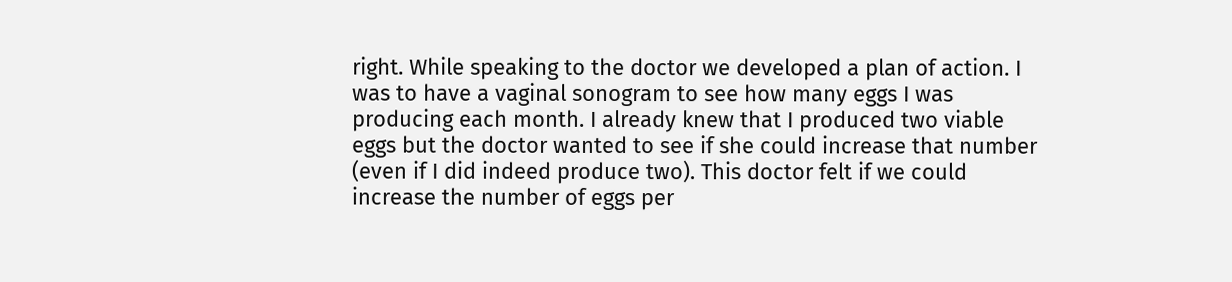right. While speaking to the doctor we developed a plan of action. I was to have a vaginal sonogram to see how many eggs I was producing each month. I already knew that I produced two viable eggs but the doctor wanted to see if she could increase that number (even if I did indeed produce two). This doctor felt if we could increase the number of eggs per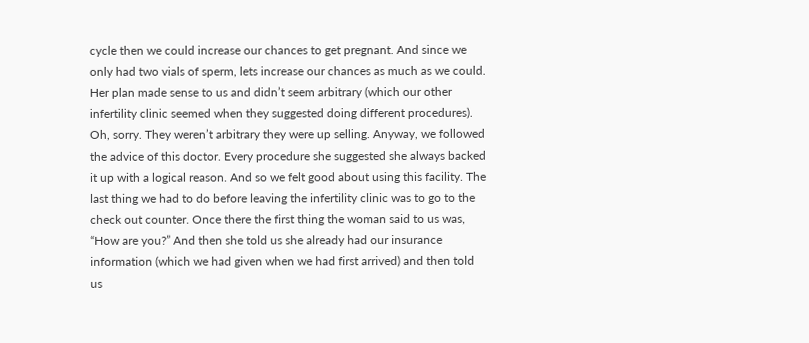cycle then we could increase our chances to get pregnant. And since we only had two vials of sperm, lets increase our chances as much as we could. Her plan made sense to us and didn’t seem arbitrary (which our other infertility clinic seemed when they suggested doing different procedures). Oh, sorry. They weren’t arbitrary they were up selling. Anyway, we followed the advice of this doctor. Every procedure she suggested she always backed it up with a logical reason. And so we felt good about using this facility. The last thing we had to do before leaving the infertility clinic was to go to the check out counter. Once there the first thing the woman said to us was, “How are you?” And then she told us she already had our insurance information (which we had given when we had first arrived) and then told us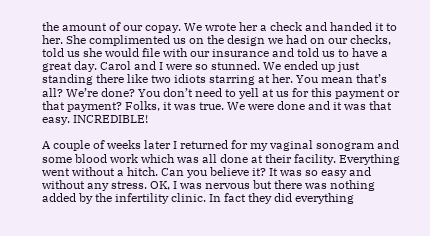the amount of our copay. We wrote her a check and handed it to her. She complimented us on the design we had on our checks, told us she would file with our insurance and told us to have a great day. Carol and I were so stunned. We ended up just standing there like two idiots starring at her. You mean that’s all? We’re done? You don’t need to yell at us for this payment or that payment? Folks, it was true. We were done and it was that easy. INCREDIBLE!

A couple of weeks later I returned for my vaginal sonogram and some blood work which was all done at their facility. Everything went without a hitch. Can you believe it? It was so easy and without any stress. OK, I was nervous but there was nothing added by the infertility clinic. In fact they did everything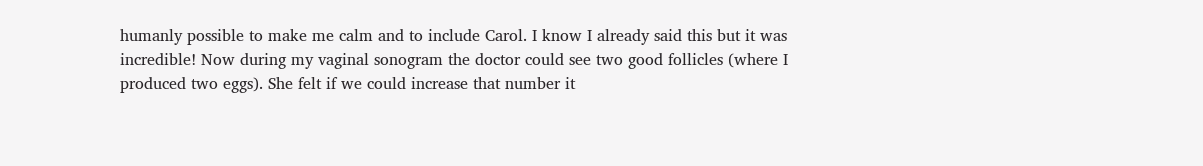humanly possible to make me calm and to include Carol. I know I already said this but it was incredible! Now during my vaginal sonogram the doctor could see two good follicles (where I produced two eggs). She felt if we could increase that number it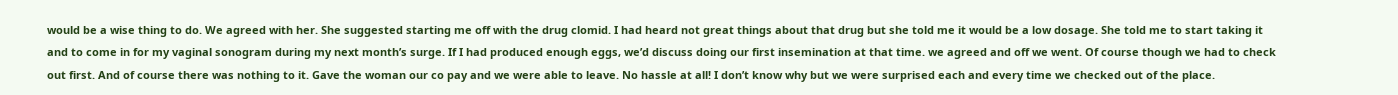would be a wise thing to do. We agreed with her. She suggested starting me off with the drug clomid. I had heard not great things about that drug but she told me it would be a low dosage. She told me to start taking it and to come in for my vaginal sonogram during my next month’s surge. If I had produced enough eggs, we’d discuss doing our first insemination at that time. we agreed and off we went. Of course though we had to check out first. And of course there was nothing to it. Gave the woman our co pay and we were able to leave. No hassle at all! I don’t know why but we were surprised each and every time we checked out of the place.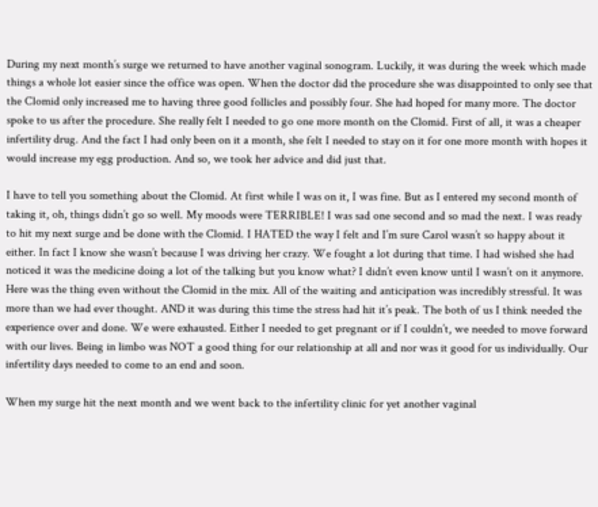During my next month’s surge we returned to have another vaginal sonogram. Luckily, it was during the week which made things a whole lot easier since the office was open. When the doctor did the procedure she was disappointed to only see that the Clomid only increased me to having three good follicles and possibly four. She had hoped for many more. The doctor spoke to us after the procedure. She really felt I needed to go one more month on the Clomid. First of all, it was a cheaper infertility drug. And the fact I had only been on it a month, she felt I needed to stay on it for one more month with hopes it would increase my egg production. And so, we took her advice and did just that.

I have to tell you something about the Clomid. At first while I was on it, I was fine. But as I entered my second month of taking it, oh, things didn’t go so well. My moods were TERRIBLE! I was sad one second and so mad the next. I was ready to hit my next surge and be done with the Clomid. I HATED the way I felt and I’m sure Carol wasn’t so happy about it either. In fact I know she wasn’t because I was driving her crazy. We fought a lot during that time. I had wished she had noticed it was the medicine doing a lot of the talking but you know what? I didn’t even know until I wasn’t on it anymore. Here was the thing even without the Clomid in the mix. All of the waiting and anticipation was incredibly stressful. It was more than we had ever thought. AND it was during this time the stress had hit it’s peak. The both of us I think needed the experience over and done. We were exhausted. Either I needed to get pregnant or if I couldn’t, we needed to move forward with our lives. Being in limbo was NOT a good thing for our relationship at all and nor was it good for us individually. Our infertility days needed to come to an end and soon.

When my surge hit the next month and we went back to the infertility clinic for yet another vaginal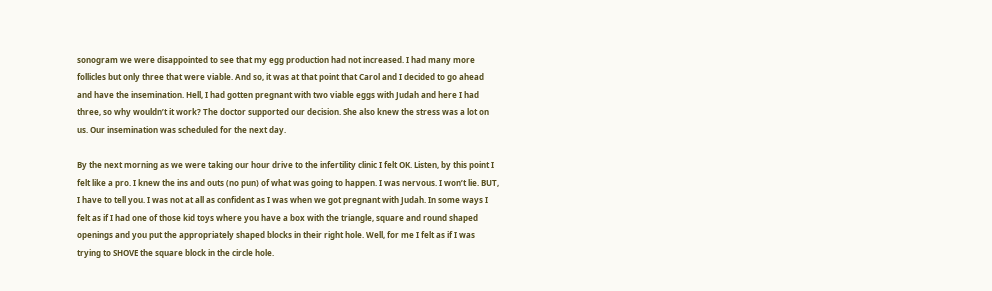sonogram we were disappointed to see that my egg production had not increased. I had many more follicles but only three that were viable. And so, it was at that point that Carol and I decided to go ahead and have the insemination. Hell, I had gotten pregnant with two viable eggs with Judah and here I had three, so why wouldn’t it work? The doctor supported our decision. She also knew the stress was a lot on us. Our insemination was scheduled for the next day.

By the next morning as we were taking our hour drive to the infertility clinic I felt OK. Listen, by this point I felt like a pro. I knew the ins and outs (no pun) of what was going to happen. I was nervous. I won’t lie. BUT, I have to tell you. I was not at all as confident as I was when we got pregnant with Judah. In some ways I felt as if I had one of those kid toys where you have a box with the triangle, square and round shaped openings and you put the appropriately shaped blocks in their right hole. Well, for me I felt as if I was trying to SHOVE the square block in the circle hole.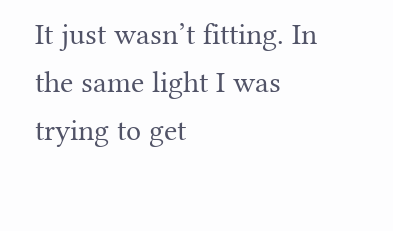It just wasn’t fitting. In the same light I was trying to get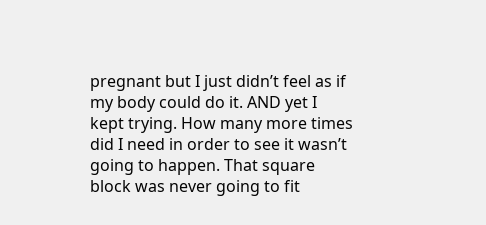pregnant but I just didn’t feel as if my body could do it. AND yet I kept trying. How many more times did I need in order to see it wasn’t going to happen. That square block was never going to fit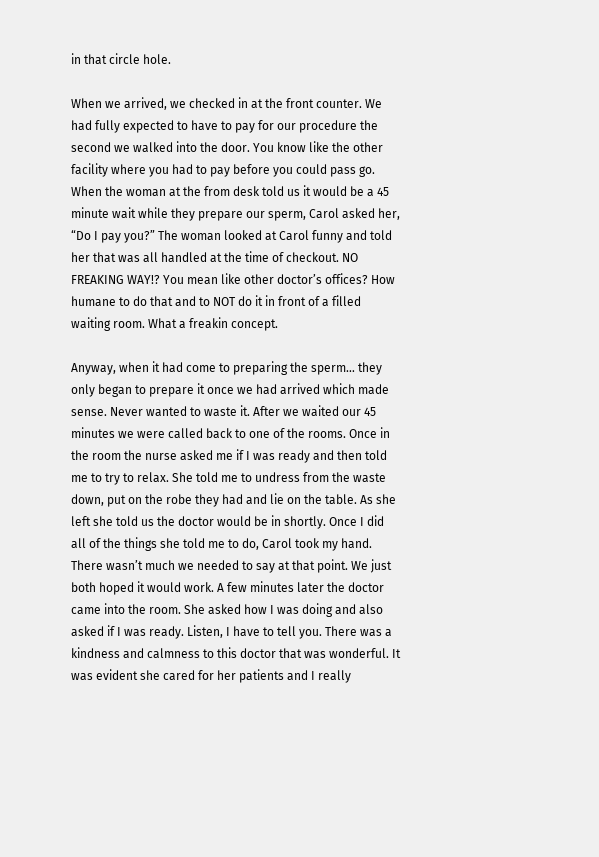in that circle hole.

When we arrived, we checked in at the front counter. We had fully expected to have to pay for our procedure the second we walked into the door. You know like the other facility where you had to pay before you could pass go. When the woman at the from desk told us it would be a 45 minute wait while they prepare our sperm, Carol asked her, “Do I pay you?” The woman looked at Carol funny and told her that was all handled at the time of checkout. NO FREAKING WAY!? You mean like other doctor’s offices? How humane to do that and to NOT do it in front of a filled waiting room. What a freakin concept.

Anyway, when it had come to preparing the sperm… they only began to prepare it once we had arrived which made sense. Never wanted to waste it. After we waited our 45 minutes we were called back to one of the rooms. Once in the room the nurse asked me if I was ready and then told me to try to relax. She told me to undress from the waste down, put on the robe they had and lie on the table. As she left she told us the doctor would be in shortly. Once I did all of the things she told me to do, Carol took my hand. There wasn’t much we needed to say at that point. We just both hoped it would work. A few minutes later the doctor came into the room. She asked how I was doing and also asked if I was ready. Listen, I have to tell you. There was a kindness and calmness to this doctor that was wonderful. It was evident she cared for her patients and I really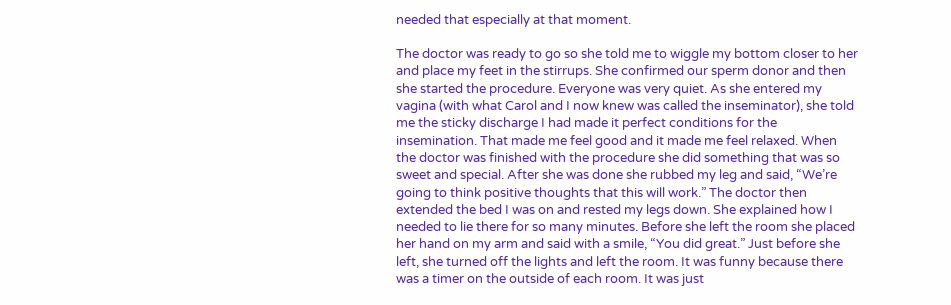needed that especially at that moment.

The doctor was ready to go so she told me to wiggle my bottom closer to her and place my feet in the stirrups. She confirmed our sperm donor and then she started the procedure. Everyone was very quiet. As she entered my vagina (with what Carol and I now knew was called the inseminator), she told me the sticky discharge I had made it perfect conditions for the insemination. That made me feel good and it made me feel relaxed. When the doctor was finished with the procedure she did something that was so sweet and special. After she was done she rubbed my leg and said, “We’re going to think positive thoughts that this will work.” The doctor then extended the bed I was on and rested my legs down. She explained how I needed to lie there for so many minutes. Before she left the room she placed her hand on my arm and said with a smile, “You did great.” Just before she left, she turned off the lights and left the room. It was funny because there was a timer on the outside of each room. It was just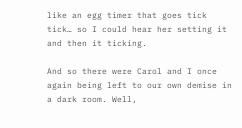like an egg timer that goes tick tick… so I could hear her setting it and then it ticking.

And so there were Carol and I once again being left to our own demise in a dark room. Well,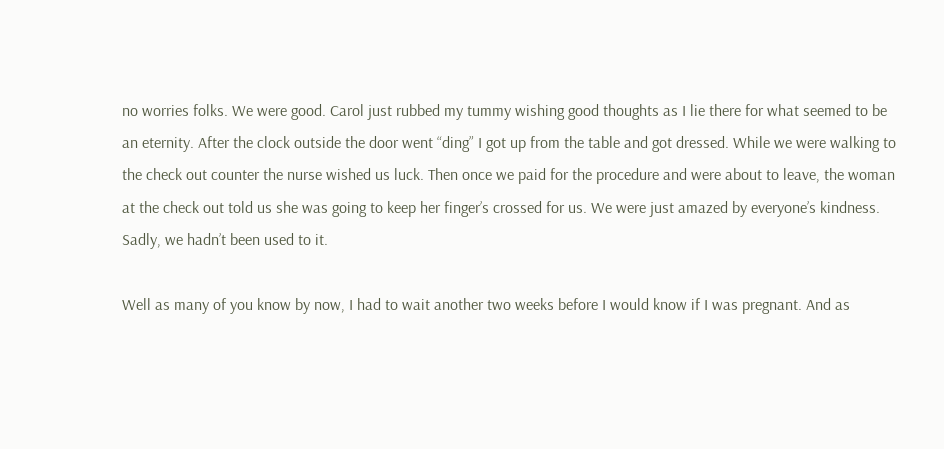no worries folks. We were good. Carol just rubbed my tummy wishing good thoughts as I lie there for what seemed to be an eternity. After the clock outside the door went “ding” I got up from the table and got dressed. While we were walking to the check out counter the nurse wished us luck. Then once we paid for the procedure and were about to leave, the woman at the check out told us she was going to keep her finger’s crossed for us. We were just amazed by everyone’s kindness. Sadly, we hadn’t been used to it.

Well as many of you know by now, I had to wait another two weeks before I would know if I was pregnant. And as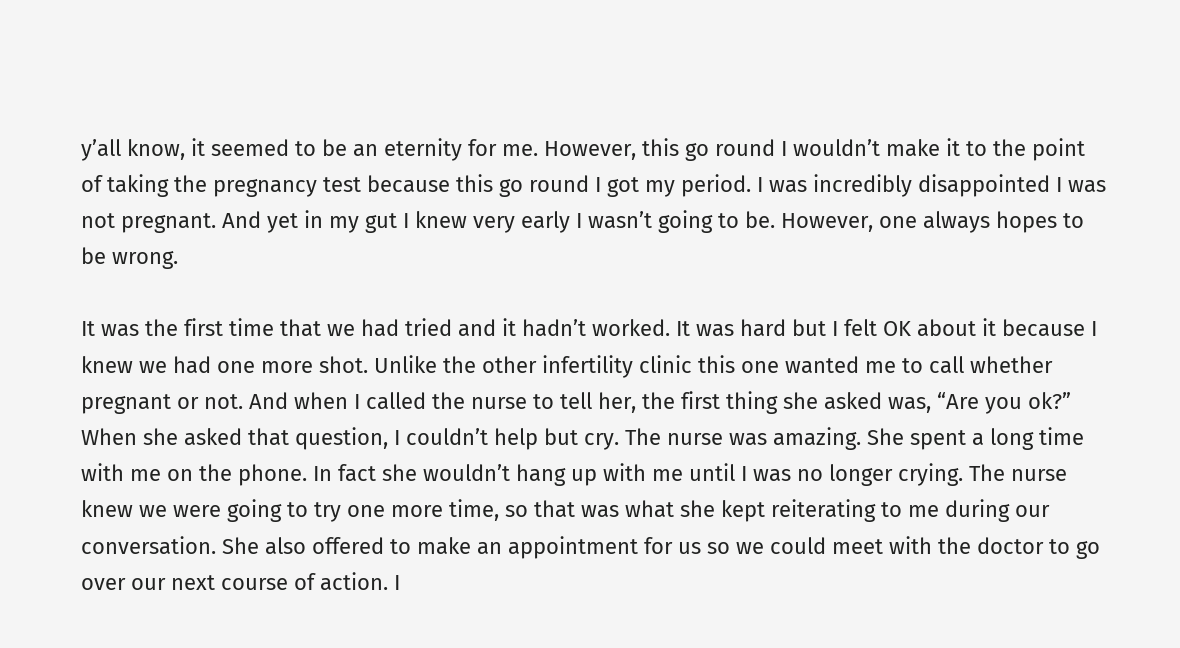y’all know, it seemed to be an eternity for me. However, this go round I wouldn’t make it to the point of taking the pregnancy test because this go round I got my period. I was incredibly disappointed I was not pregnant. And yet in my gut I knew very early I wasn’t going to be. However, one always hopes to be wrong.

It was the first time that we had tried and it hadn’t worked. It was hard but I felt OK about it because I knew we had one more shot. Unlike the other infertility clinic this one wanted me to call whether pregnant or not. And when I called the nurse to tell her, the first thing she asked was, “Are you ok?” When she asked that question, I couldn’t help but cry. The nurse was amazing. She spent a long time with me on the phone. In fact she wouldn’t hang up with me until I was no longer crying. The nurse knew we were going to try one more time, so that was what she kept reiterating to me during our conversation. She also offered to make an appointment for us so we could meet with the doctor to go over our next course of action. I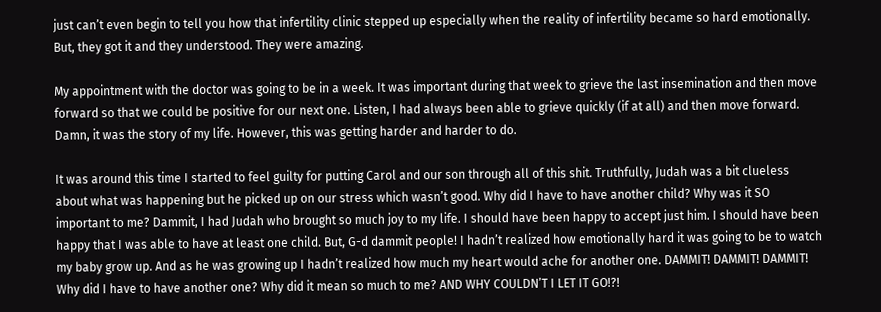just can’t even begin to tell you how that infertility clinic stepped up especially when the reality of infertility became so hard emotionally. But, they got it and they understood. They were amazing.

My appointment with the doctor was going to be in a week. It was important during that week to grieve the last insemination and then move forward so that we could be positive for our next one. Listen, I had always been able to grieve quickly (if at all) and then move forward. Damn, it was the story of my life. However, this was getting harder and harder to do.

It was around this time I started to feel guilty for putting Carol and our son through all of this shit. Truthfully, Judah was a bit clueless about what was happening but he picked up on our stress which wasn’t good. Why did I have to have another child? Why was it SO important to me? Dammit, I had Judah who brought so much joy to my life. I should have been happy to accept just him. I should have been happy that I was able to have at least one child. But, G-d dammit people! I hadn’t realized how emotionally hard it was going to be to watch my baby grow up. And as he was growing up I hadn’t realized how much my heart would ache for another one. DAMMIT! DAMMIT! DAMMIT! Why did I have to have another one? Why did it mean so much to me? AND WHY COULDN’T I LET IT GO!?!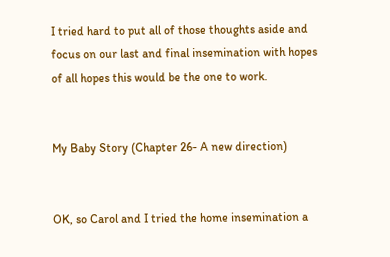I tried hard to put all of those thoughts aside and focus on our last and final insemination with hopes of all hopes this would be the one to work.


My Baby Story (Chapter 26- A new direction)


OK, so Carol and I tried the home insemination a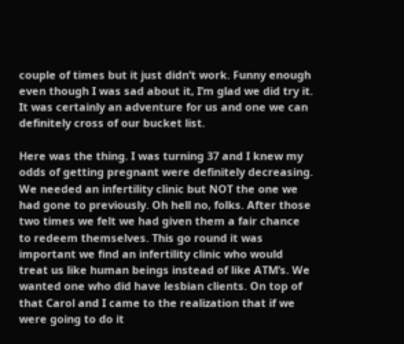couple of times but it just didn’t work. Funny enough even though I was sad about it, I’m glad we did try it. It was certainly an adventure for us and one we can definitely cross of our bucket list.

Here was the thing. I was turning 37 and I knew my odds of getting pregnant were definitely decreasing. We needed an infertility clinic but NOT the one we had gone to previously. Oh hell no, folks. After those two times we felt we had given them a fair chance to redeem themselves. This go round it was important we find an infertility clinic who would treat us like human beings instead of like ATM’s. We wanted one who did have lesbian clients. On top of that Carol and I came to the realization that if we were going to do it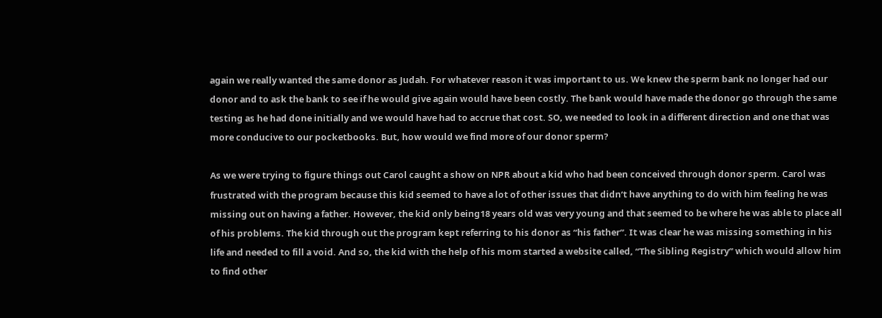again we really wanted the same donor as Judah. For whatever reason it was important to us. We knew the sperm bank no longer had our donor and to ask the bank to see if he would give again would have been costly. The bank would have made the donor go through the same testing as he had done initially and we would have had to accrue that cost. SO, we needed to look in a different direction and one that was more conducive to our pocketbooks. But, how would we find more of our donor sperm?

As we were trying to figure things out Carol caught a show on NPR about a kid who had been conceived through donor sperm. Carol was frustrated with the program because this kid seemed to have a lot of other issues that didn’t have anything to do with him feeling he was missing out on having a father. However, the kid only being18 years old was very young and that seemed to be where he was able to place all of his problems. The kid through out the program kept referring to his donor as “his father”. It was clear he was missing something in his life and needed to fill a void. And so, the kid with the help of his mom started a website called, “The Sibling Registry” which would allow him to find other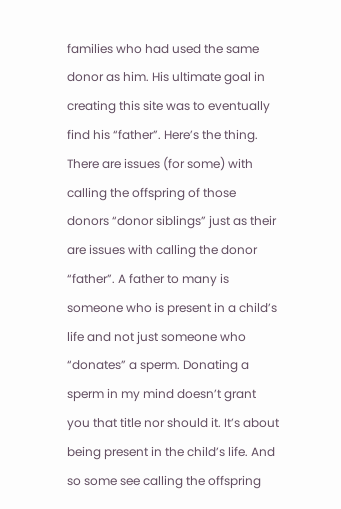families who had used the same donor as him. His ultimate goal in creating this site was to eventually find his “father”. Here’s the thing. There are issues (for some) with calling the offspring of those donors “donor siblings” just as their are issues with calling the donor “father”. A father to many is someone who is present in a child’s life and not just someone who “donates” a sperm. Donating a sperm in my mind doesn’t grant you that title nor should it. It’s about being present in the child’s life. And so some see calling the offspring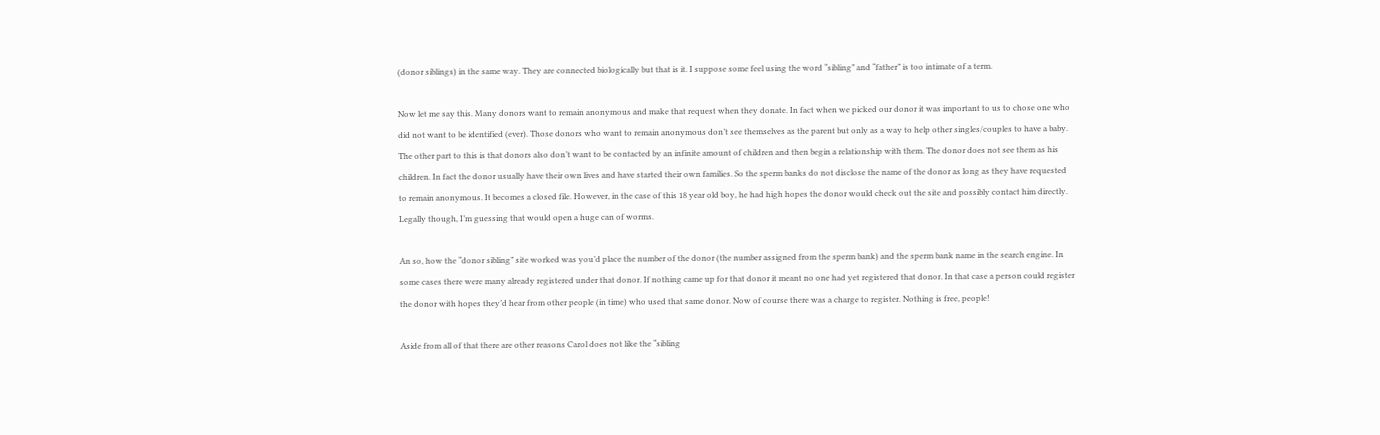(donor siblings) in the same way. They are connected biologically but that is it. I suppose some feel using the word “sibling” and “father” is too intimate of a term.

Now let me say this. Many donors want to remain anonymous and make that request when they donate. In fact when we picked our donor it was important to us to chose one who did not want to be identified (ever). Those donors who want to remain anonymous don’t see themselves as the parent but only as a way to help other singles/couples to have a baby. The other part to this is that donors also don’t want to be contacted by an infinite amount of children and then begin a relationship with them. The donor does not see them as his children. In fact the donor usually have their own lives and have started their own families. So the sperm banks do not disclose the name of the donor as long as they have requested to remain anonymous. It becomes a closed file. However, in the case of this 18 year old boy, he had high hopes the donor would check out the site and possibly contact him directly. Legally though, I’m guessing that would open a huge can of worms.

An so, how the “donor sibling” site worked was you’d place the number of the donor (the number assigned from the sperm bank) and the sperm bank name in the search engine. In some cases there were many already registered under that donor. If nothing came up for that donor it meant no one had yet registered that donor. In that case a person could register the donor with hopes they’d hear from other people (in time) who used that same donor. Now of course there was a charge to register. Nothing is free, people!

Aside from all of that there are other reasons Carol does not like the “sibling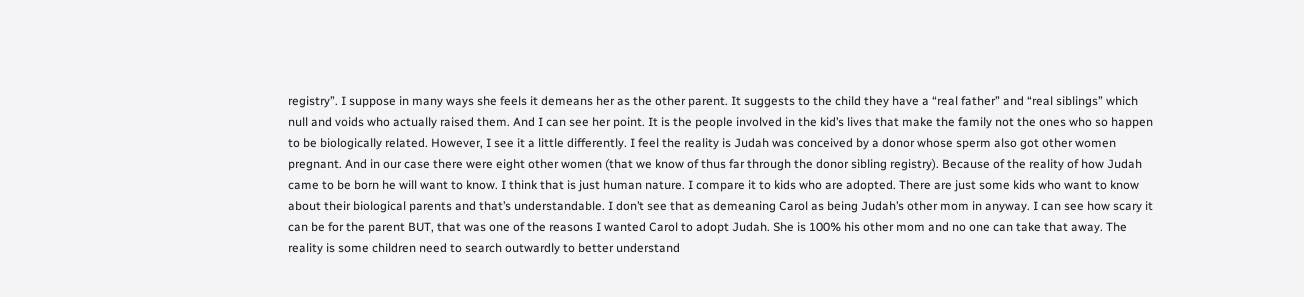registry”. I suppose in many ways she feels it demeans her as the other parent. It suggests to the child they have a “real father” and “real siblings” which null and voids who actually raised them. And I can see her point. It is the people involved in the kid’s lives that make the family not the ones who so happen to be biologically related. However, I see it a little differently. I feel the reality is Judah was conceived by a donor whose sperm also got other women pregnant. And in our case there were eight other women (that we know of thus far through the donor sibling registry). Because of the reality of how Judah came to be born he will want to know. I think that is just human nature. I compare it to kids who are adopted. There are just some kids who want to know about their biological parents and that’s understandable. I don’t see that as demeaning Carol as being Judah’s other mom in anyway. I can see how scary it can be for the parent BUT, that was one of the reasons I wanted Carol to adopt Judah. She is 100% his other mom and no one can take that away. The reality is some children need to search outwardly to better understand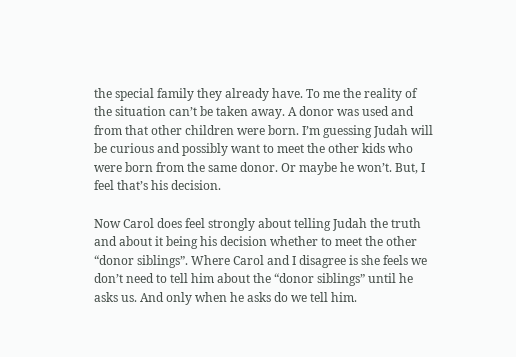the special family they already have. To me the reality of the situation can’t be taken away. A donor was used and from that other children were born. I’m guessing Judah will be curious and possibly want to meet the other kids who were born from the same donor. Or maybe he won’t. But, I feel that’s his decision.

Now Carol does feel strongly about telling Judah the truth and about it being his decision whether to meet the other “donor siblings”. Where Carol and I disagree is she feels we don’t need to tell him about the “donor siblings” until he asks us. And only when he asks do we tell him.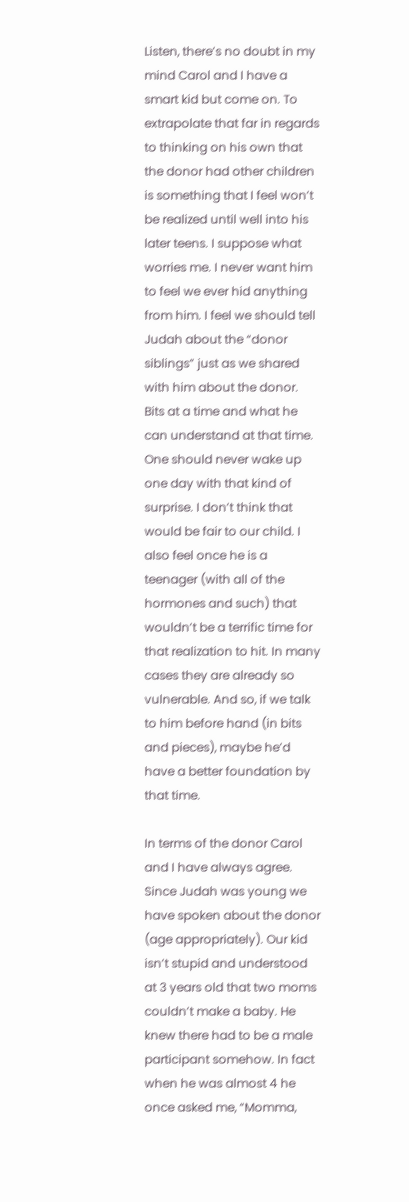Listen, there’s no doubt in my mind Carol and I have a smart kid but come on. To extrapolate that far in regards to thinking on his own that the donor had other children is something that I feel won’t be realized until well into his later teens. I suppose what worries me. I never want him to feel we ever hid anything from him. I feel we should tell Judah about the “donor siblings” just as we shared with him about the donor. Bits at a time and what he can understand at that time. One should never wake up one day with that kind of surprise. I don’t think that would be fair to our child. I also feel once he is a teenager (with all of the hormones and such) that wouldn’t be a terrific time for that realization to hit. In many cases they are already so vulnerable. And so, if we talk to him before hand (in bits and pieces), maybe he’d have a better foundation by that time.

In terms of the donor Carol and I have always agree. Since Judah was young we have spoken about the donor (age appropriately). Our kid isn’t stupid and understood at 3 years old that two moms couldn’t make a baby. He knew there had to be a male participant somehow. In fact when he was almost 4 he once asked me, “Momma,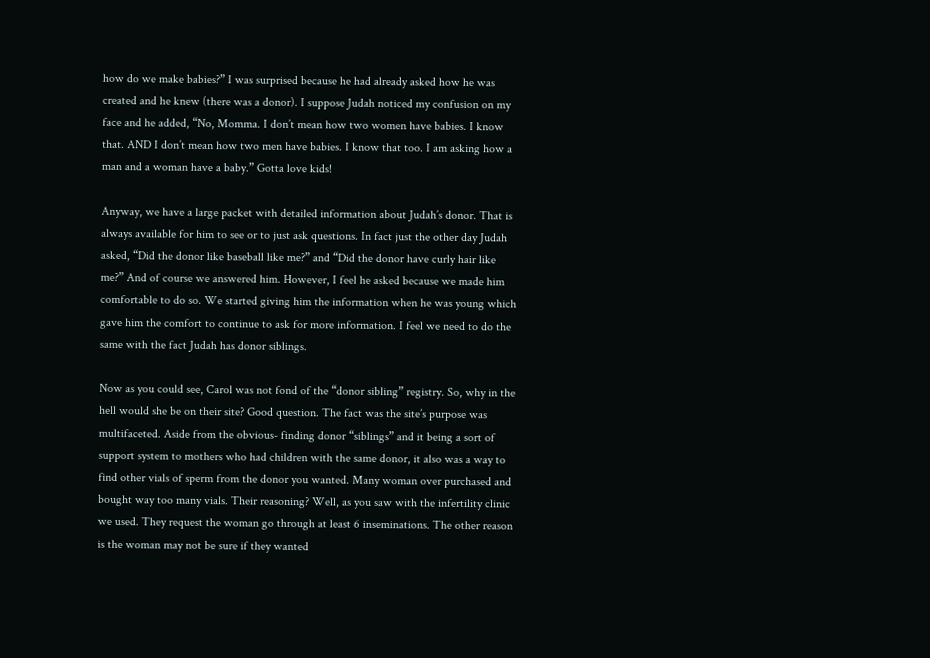how do we make babies?” I was surprised because he had already asked how he was created and he knew (there was a donor). I suppose Judah noticed my confusion on my face and he added, “No, Momma. I don’t mean how two women have babies. I know that. AND I don’t mean how two men have babies. I know that too. I am asking how a man and a woman have a baby.” Gotta love kids!

Anyway, we have a large packet with detailed information about Judah’s donor. That is always available for him to see or to just ask questions. In fact just the other day Judah asked, “Did the donor like baseball like me?” and “Did the donor have curly hair like me?” And of course we answered him. However, I feel he asked because we made him comfortable to do so. We started giving him the information when he was young which gave him the comfort to continue to ask for more information. I feel we need to do the same with the fact Judah has donor siblings.

Now as you could see, Carol was not fond of the “donor sibling” registry. So, why in the hell would she be on their site? Good question. The fact was the site’s purpose was multifaceted. Aside from the obvious- finding donor “siblings” and it being a sort of support system to mothers who had children with the same donor, it also was a way to find other vials of sperm from the donor you wanted. Many woman over purchased and bought way too many vials. Their reasoning? Well, as you saw with the infertility clinic we used. They request the woman go through at least 6 inseminations. The other reason is the woman may not be sure if they wanted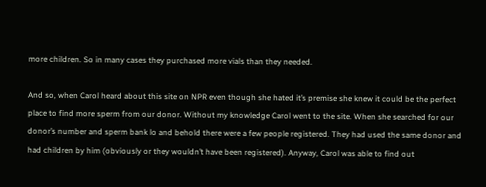more children. So in many cases they purchased more vials than they needed.

And so, when Carol heard about this site on NPR even though she hated it’s premise she knew it could be the perfect place to find more sperm from our donor. Without my knowledge Carol went to the site. When she searched for our donor’s number and sperm bank lo and behold there were a few people registered. They had used the same donor and had children by him (obviously or they wouldn’t have been registered). Anyway, Carol was able to find out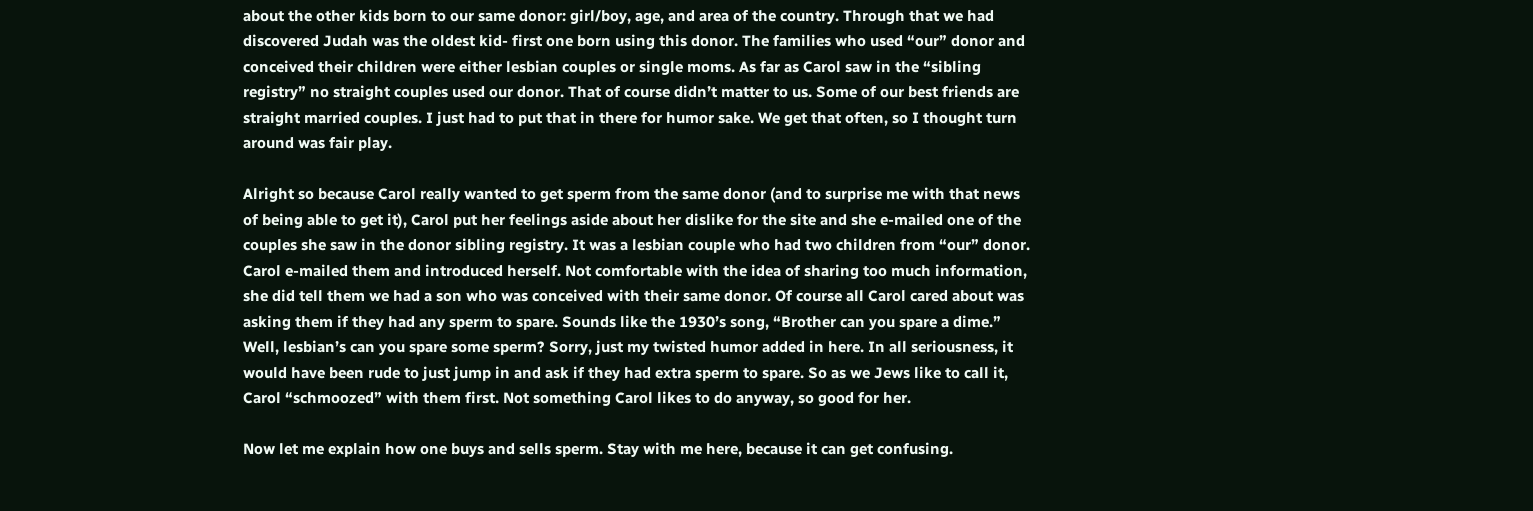about the other kids born to our same donor: girl/boy, age, and area of the country. Through that we had discovered Judah was the oldest kid- first one born using this donor. The families who used “our” donor and conceived their children were either lesbian couples or single moms. As far as Carol saw in the “sibling registry” no straight couples used our donor. That of course didn’t matter to us. Some of our best friends are straight married couples. I just had to put that in there for humor sake. We get that often, so I thought turn around was fair play.

Alright so because Carol really wanted to get sperm from the same donor (and to surprise me with that news of being able to get it), Carol put her feelings aside about her dislike for the site and she e-mailed one of the couples she saw in the donor sibling registry. It was a lesbian couple who had two children from “our” donor. Carol e-mailed them and introduced herself. Not comfortable with the idea of sharing too much information, she did tell them we had a son who was conceived with their same donor. Of course all Carol cared about was asking them if they had any sperm to spare. Sounds like the 1930’s song, “Brother can you spare a dime.” Well, lesbian’s can you spare some sperm? Sorry, just my twisted humor added in here. In all seriousness, it would have been rude to just jump in and ask if they had extra sperm to spare. So as we Jews like to call it, Carol “schmoozed” with them first. Not something Carol likes to do anyway, so good for her.

Now let me explain how one buys and sells sperm. Stay with me here, because it can get confusing.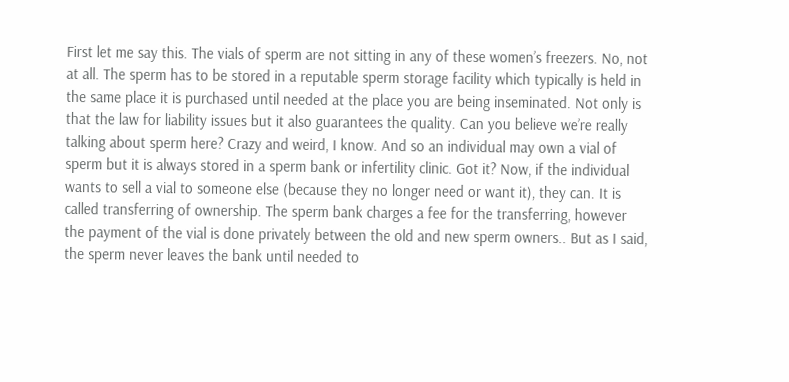First let me say this. The vials of sperm are not sitting in any of these women’s freezers. No, not at all. The sperm has to be stored in a reputable sperm storage facility which typically is held in the same place it is purchased until needed at the place you are being inseminated. Not only is that the law for liability issues but it also guarantees the quality. Can you believe we’re really talking about sperm here? Crazy and weird, I know. And so an individual may own a vial of sperm but it is always stored in a sperm bank or infertility clinic. Got it? Now, if the individual wants to sell a vial to someone else (because they no longer need or want it), they can. It is called transferring of ownership. The sperm bank charges a fee for the transferring, however the payment of the vial is done privately between the old and new sperm owners.. But as I said, the sperm never leaves the bank until needed to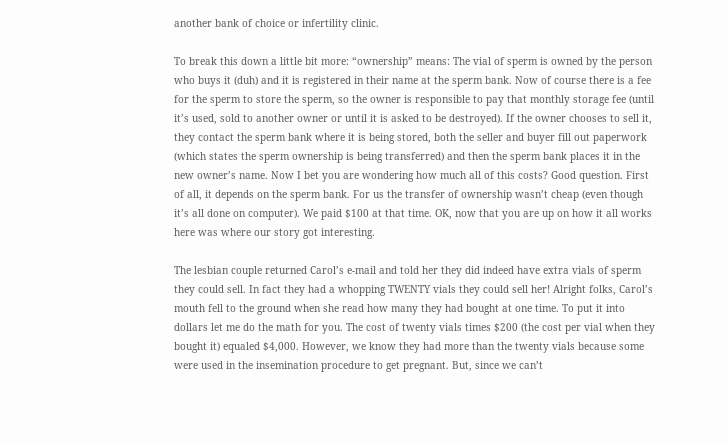another bank of choice or infertility clinic.

To break this down a little bit more: “ownership” means: The vial of sperm is owned by the person who buys it (duh) and it is registered in their name at the sperm bank. Now of course there is a fee for the sperm to store the sperm, so the owner is responsible to pay that monthly storage fee (until it’s used, sold to another owner or until it is asked to be destroyed). If the owner chooses to sell it, they contact the sperm bank where it is being stored, both the seller and buyer fill out paperwork (which states the sperm ownership is being transferred) and then the sperm bank places it in the new owner’s name. Now I bet you are wondering how much all of this costs? Good question. First of all, it depends on the sperm bank. For us the transfer of ownership wasn’t cheap (even though it’s all done on computer). We paid $100 at that time. OK, now that you are up on how it all works here was where our story got interesting.

The lesbian couple returned Carol’s e-mail and told her they did indeed have extra vials of sperm they could sell. In fact they had a whopping TWENTY vials they could sell her! Alright folks, Carol’s mouth fell to the ground when she read how many they had bought at one time. To put it into dollars let me do the math for you. The cost of twenty vials times $200 (the cost per vial when they bought it) equaled $4,000. However, we know they had more than the twenty vials because some were used in the insemination procedure to get pregnant. But, since we can’t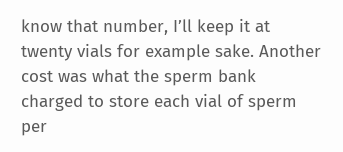know that number, I’ll keep it at twenty vials for example sake. Another cost was what the sperm bank charged to store each vial of sperm per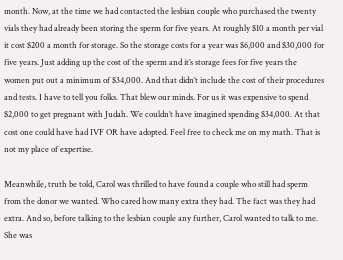month. Now, at the time we had contacted the lesbian couple who purchased the twenty vials they had already been storing the sperm for five years. At roughly $10 a month per vial it cost $200 a month for storage. So the storage costs for a year was $6,000 and $30,000 for five years. Just adding up the cost of the sperm and it’s storage fees for five years the women put out a minimum of $34,000. And that didn’t include the cost of their procedures and tests. I have to tell you folks. That blew our minds. For us it was expensive to spend $2,000 to get pregnant with Judah. We couldn’t have imagined spending $34,000. At that cost one could have had IVF OR have adopted. Feel free to check me on my math. That is not my place of expertise.

Meanwhile, truth be told, Carol was thrilled to have found a couple who still had sperm from the donor we wanted. Who cared how many extra they had. The fact was they had extra. And so, before talking to the lesbian couple any further, Carol wanted to talk to me. She was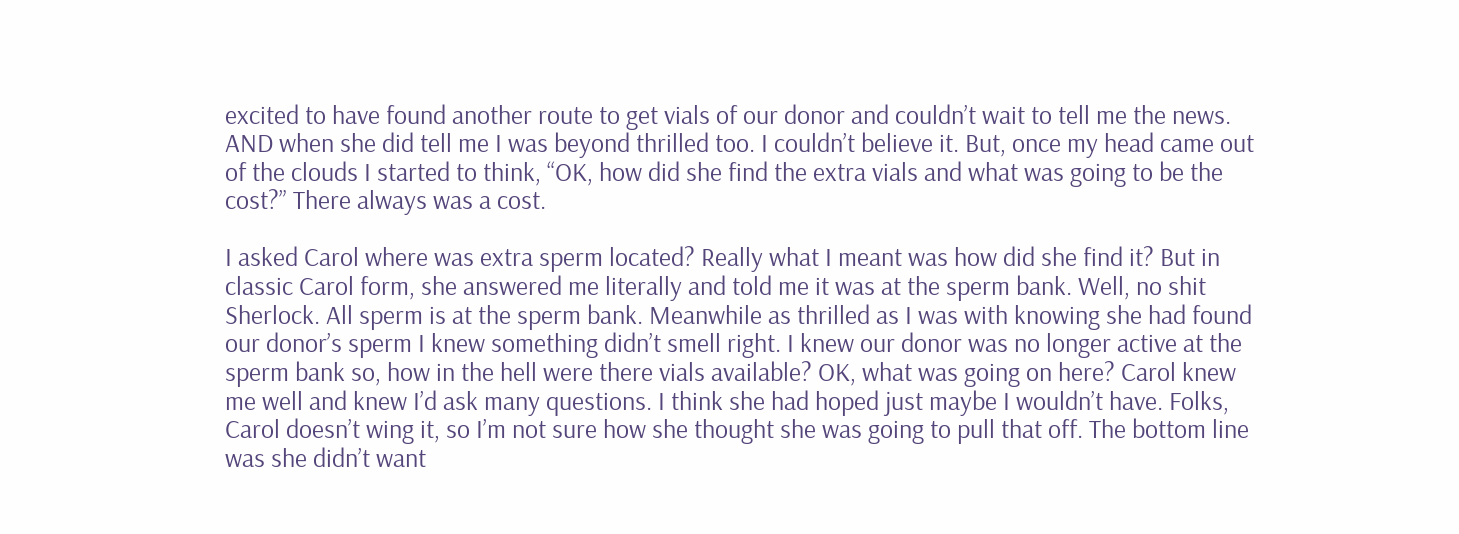excited to have found another route to get vials of our donor and couldn’t wait to tell me the news. AND when she did tell me I was beyond thrilled too. I couldn’t believe it. But, once my head came out of the clouds I started to think, “OK, how did she find the extra vials and what was going to be the cost?” There always was a cost.

I asked Carol where was extra sperm located? Really what I meant was how did she find it? But in classic Carol form, she answered me literally and told me it was at the sperm bank. Well, no shit Sherlock. All sperm is at the sperm bank. Meanwhile as thrilled as I was with knowing she had found our donor’s sperm I knew something didn’t smell right. I knew our donor was no longer active at the sperm bank so, how in the hell were there vials available? OK, what was going on here? Carol knew me well and knew I’d ask many questions. I think she had hoped just maybe I wouldn’t have. Folks, Carol doesn’t wing it, so I’m not sure how she thought she was going to pull that off. The bottom line was she didn’t want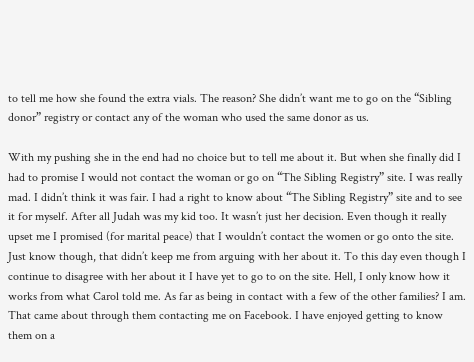to tell me how she found the extra vials. The reason? She didn’t want me to go on the “Sibling donor” registry or contact any of the woman who used the same donor as us.

With my pushing she in the end had no choice but to tell me about it. But when she finally did I had to promise I would not contact the woman or go on “The Sibling Registry” site. I was really mad. I didn’t think it was fair. I had a right to know about “The Sibling Registry” site and to see it for myself. After all Judah was my kid too. It wasn’t just her decision. Even though it really upset me I promised (for marital peace) that I wouldn’t contact the women or go onto the site. Just know though, that didn’t keep me from arguing with her about it. To this day even though I continue to disagree with her about it I have yet to go to on the site. Hell, I only know how it works from what Carol told me. As far as being in contact with a few of the other families? I am. That came about through them contacting me on Facebook. I have enjoyed getting to know them on a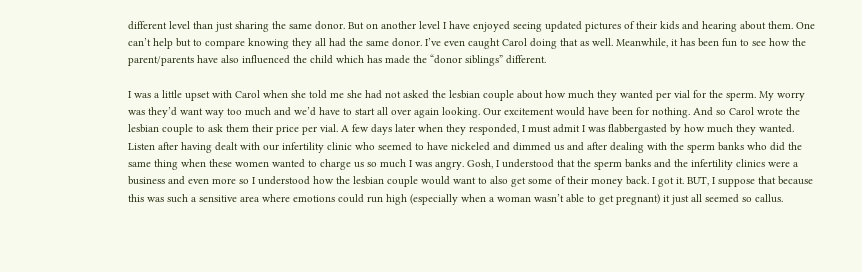different level than just sharing the same donor. But on another level I have enjoyed seeing updated pictures of their kids and hearing about them. One can’t help but to compare knowing they all had the same donor. I’ve even caught Carol doing that as well. Meanwhile, it has been fun to see how the parent/parents have also influenced the child which has made the “donor siblings” different.

I was a little upset with Carol when she told me she had not asked the lesbian couple about how much they wanted per vial for the sperm. My worry was they’d want way too much and we’d have to start all over again looking. Our excitement would have been for nothing. And so Carol wrote the lesbian couple to ask them their price per vial. A few days later when they responded, I must admit I was flabbergasted by how much they wanted. Listen after having dealt with our infertility clinic who seemed to have nickeled and dimmed us and after dealing with the sperm banks who did the same thing when these women wanted to charge us so much I was angry. Gosh, I understood that the sperm banks and the infertility clinics were a business and even more so I understood how the lesbian couple would want to also get some of their money back. I got it. BUT, I suppose that because this was such a sensitive area where emotions could run high (especially when a woman wasn’t able to get pregnant) it just all seemed so callus.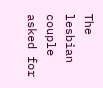The lesbian couple asked for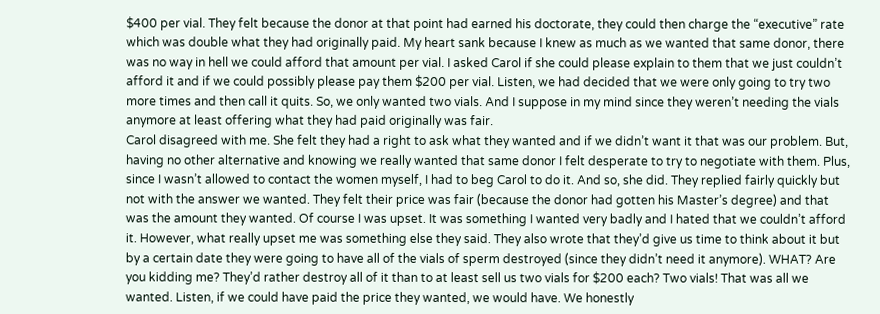$400 per vial. They felt because the donor at that point had earned his doctorate, they could then charge the “executive” rate which was double what they had originally paid. My heart sank because I knew as much as we wanted that same donor, there was no way in hell we could afford that amount per vial. I asked Carol if she could please explain to them that we just couldn’t afford it and if we could possibly please pay them $200 per vial. Listen, we had decided that we were only going to try two more times and then call it quits. So, we only wanted two vials. And I suppose in my mind since they weren’t needing the vials anymore at least offering what they had paid originally was fair.
Carol disagreed with me. She felt they had a right to ask what they wanted and if we didn’t want it that was our problem. But, having no other alternative and knowing we really wanted that same donor I felt desperate to try to negotiate with them. Plus, since I wasn’t allowed to contact the women myself, I had to beg Carol to do it. And so, she did. They replied fairly quickly but not with the answer we wanted. They felt their price was fair (because the donor had gotten his Master’s degree) and that was the amount they wanted. Of course I was upset. It was something I wanted very badly and I hated that we couldn’t afford it. However, what really upset me was something else they said. They also wrote that they’d give us time to think about it but by a certain date they were going to have all of the vials of sperm destroyed (since they didn’t need it anymore). WHAT? Are you kidding me? They’d rather destroy all of it than to at least sell us two vials for $200 each? Two vials! That was all we wanted. Listen, if we could have paid the price they wanted, we would have. We honestly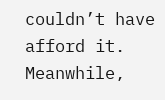couldn’t have afford it. Meanwhile,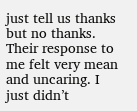just tell us thanks but no thanks. Their response to me felt very mean and uncaring. I just didn’t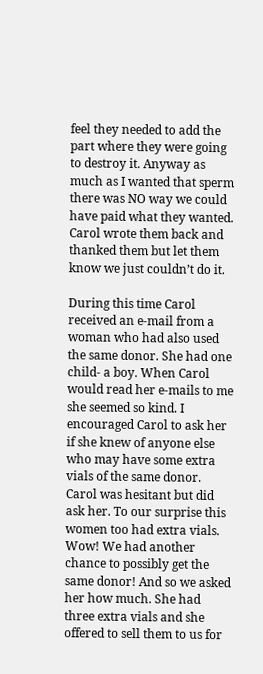feel they needed to add the part where they were going to destroy it. Anyway as much as I wanted that sperm there was NO way we could have paid what they wanted. Carol wrote them back and thanked them but let them know we just couldn’t do it.

During this time Carol received an e-mail from a woman who had also used the same donor. She had one child- a boy. When Carol would read her e-mails to me she seemed so kind. I encouraged Carol to ask her if she knew of anyone else who may have some extra vials of the same donor. Carol was hesitant but did ask her. To our surprise this women too had extra vials. Wow! We had another chance to possibly get the same donor! And so we asked her how much. She had three extra vials and she offered to sell them to us for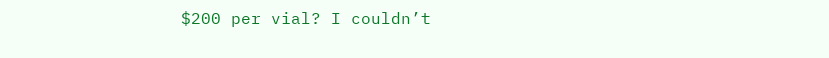$200 per vial? I couldn’t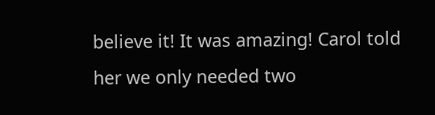believe it! It was amazing! Carol told her we only needed two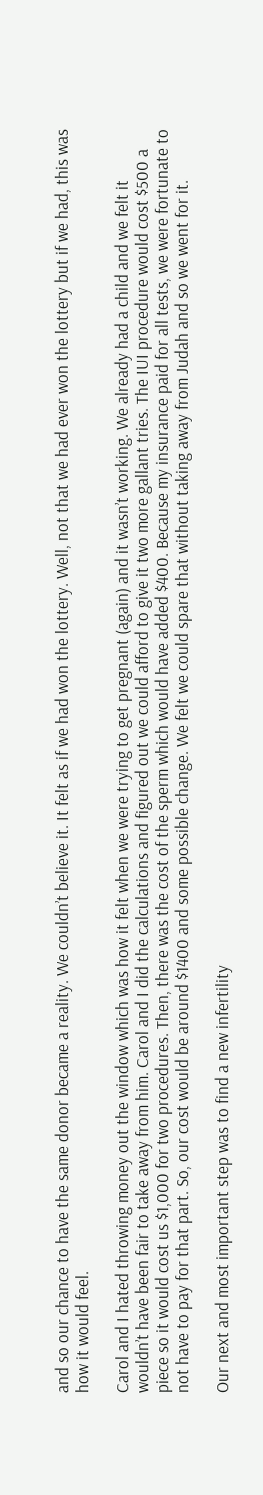and so our chance to have the same donor became a reality. We couldn’t believe it. It felt as if we had won the lottery. Well, not that we had ever won the lottery but if we had, this was how it would feel.

Carol and I hated throwing money out the window which was how it felt when we were trying to get pregnant (again) and it wasn’t working. We already had a child and we felt it wouldn’t have been fair to take away from him. Carol and I did the calculations and figured out we could afford to give it two more gallant tries. The IUI procedure would cost $500 a piece so it would cost us $1,000 for two procedures. Then, there was the cost of the sperm which would have added $400. Because my insurance paid for all tests, we were fortunate to not have to pay for that part. So, our cost would be around $1400 and some possible change. We felt we could spare that without taking away from Judah and so we went for it.

Our next and most important step was to find a new infertility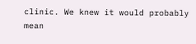clinic. We knew it would probably mean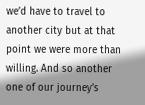we’d have to travel to another city but at that point we were more than willing. And so another one of our journey’s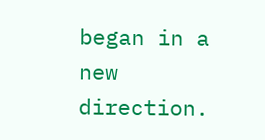began in a new direction.